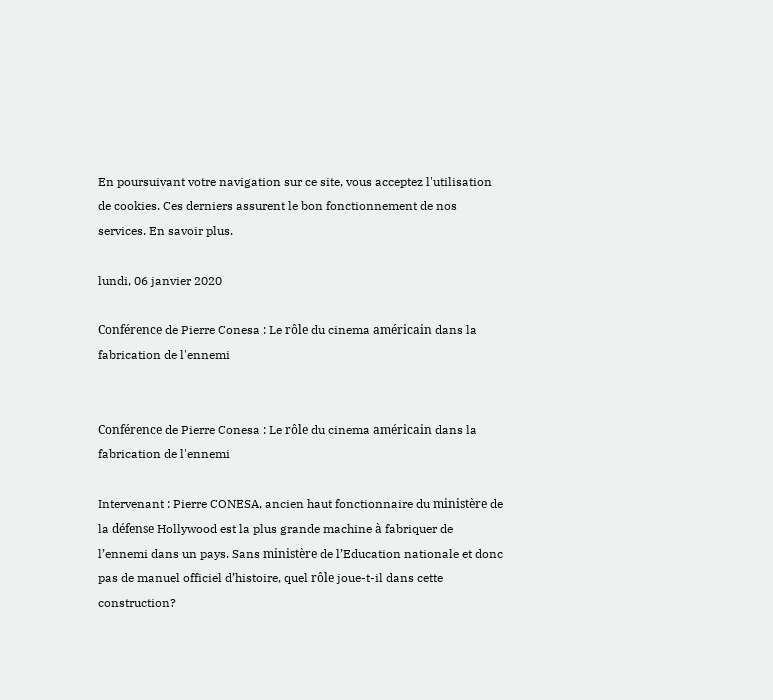En poursuivant votre navigation sur ce site, vous acceptez l'utilisation de cookies. Ces derniers assurent le bon fonctionnement de nos services. En savoir plus.

lundi, 06 janvier 2020

Conférence de Pierre Conesa : Le rôle du cinema américain dans la fabrication de l'ennemi


Conférence de Pierre Conesa : Le rôle du cinema américain dans la fabrication de l'ennemi

Intervenant : Pierre CONESA, ancien haut fonctionnaire du ministère de la défense Hollywood est la plus grande machine à fabriquer de l’ennemi dans un pays. Sans ministère de l’Education nationale et donc pas de manuel officiel d’histoire, quel rôle joue-t-il dans cette construction?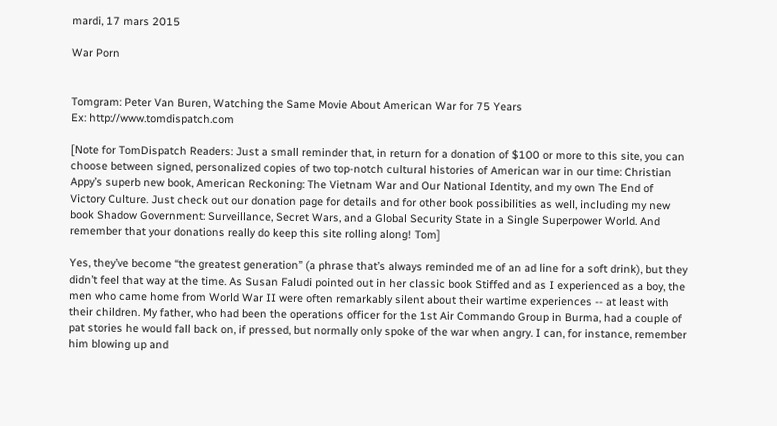mardi, 17 mars 2015

War Porn


Tomgram: Peter Van Buren, Watching the Same Movie About American War for 75 Years
Ex: http://www.tomdispatch.com

[Note for TomDispatch Readers: Just a small reminder that, in return for a donation of $100 or more to this site, you can choose between signed, personalized copies of two top-notch cultural histories of American war in our time: Christian Appy’s superb new book, American Reckoning: The Vietnam War and Our National Identity, and my own The End of Victory Culture. Just check out our donation page for details and for other book possibilities as well, including my new book Shadow Government: Surveillance, Secret Wars, and a Global Security State in a Single Superpower World. And remember that your donations really do keep this site rolling along! Tom]

Yes, they’ve become “the greatest generation” (a phrase that’s always reminded me of an ad line for a soft drink), but they didn’t feel that way at the time. As Susan Faludi pointed out in her classic book Stiffed and as I experienced as a boy, the men who came home from World War II were often remarkably silent about their wartime experiences -- at least with their children. My father, who had been the operations officer for the 1st Air Commando Group in Burma, had a couple of pat stories he would fall back on, if pressed, but normally only spoke of the war when angry. I can, for instance, remember him blowing up and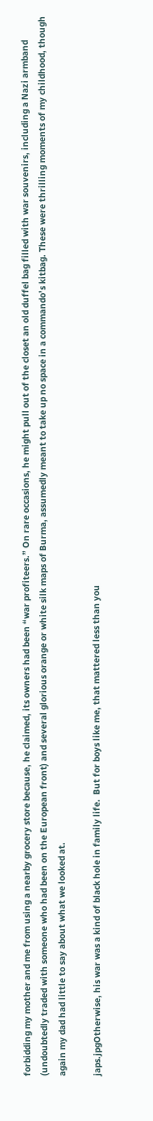forbidding my mother and me from using a nearby grocery store because, he claimed, its owners had been “war profiteers.” On rare occasions, he might pull out of the closet an old duffel bag filled with war souvenirs, including a Nazi armband (undoubtedly traded with someone who had been on the European front) and several glorious orange or white silk maps of Burma, assumedly meant to take up no space in a commando’s kitbag. These were thrilling moments of my childhood, though again my dad had little to say about what we looked at.

japs.jpgOtherwise, his war was a kind of black hole in family life.  But for boys like me, that mattered less than you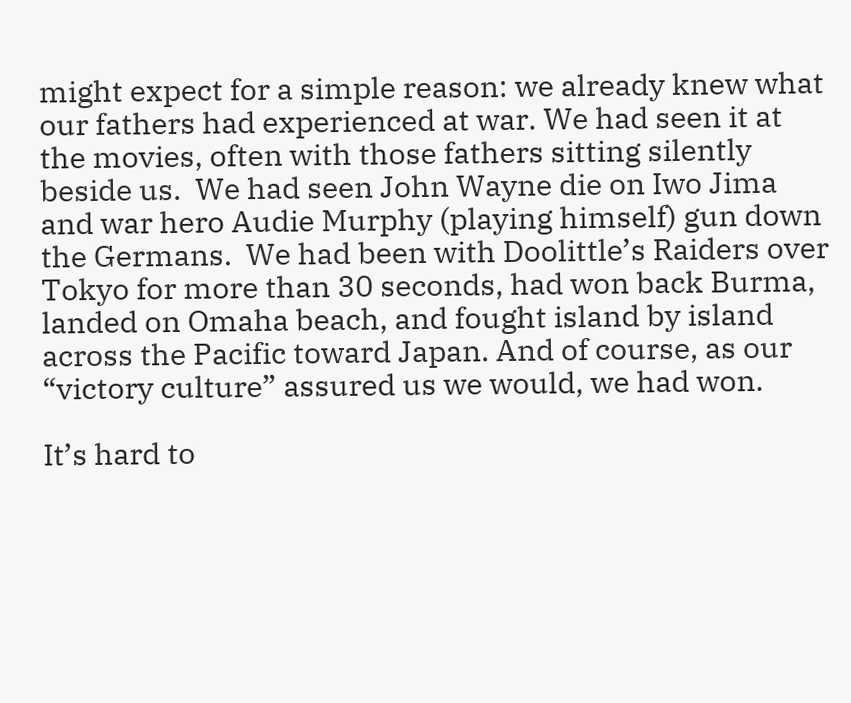might expect for a simple reason: we already knew what our fathers had experienced at war. We had seen it at the movies, often with those fathers sitting silently beside us.  We had seen John Wayne die on Iwo Jima and war hero Audie Murphy (playing himself) gun down the Germans.  We had been with Doolittle’s Raiders over Tokyo for more than 30 seconds, had won back Burma, landed on Omaha beach, and fought island by island across the Pacific toward Japan. And of course, as our “victory culture” assured us we would, we had won.

It’s hard to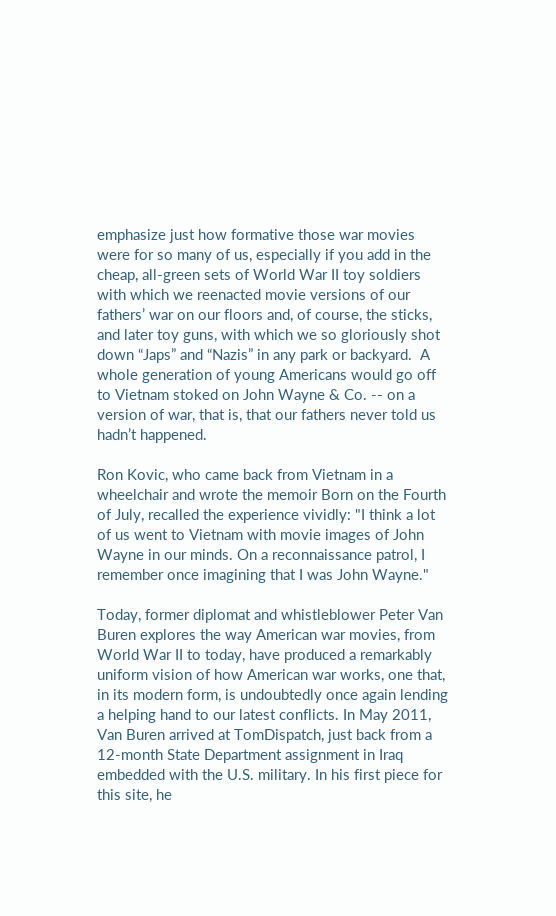emphasize just how formative those war movies were for so many of us, especially if you add in the cheap, all-green sets of World War II toy soldiers with which we reenacted movie versions of our fathers’ war on our floors and, of course, the sticks, and later toy guns, with which we so gloriously shot down “Japs” and “Nazis” in any park or backyard.  A whole generation of young Americans would go off to Vietnam stoked on John Wayne & Co. -- on a version of war, that is, that our fathers never told us hadn’t happened.

Ron Kovic, who came back from Vietnam in a wheelchair and wrote the memoir Born on the Fourth of July, recalled the experience vividly: "I think a lot of us went to Vietnam with movie images of John Wayne in our minds. On a reconnaissance patrol, I remember once imagining that I was John Wayne."

Today, former diplomat and whistleblower Peter Van Buren explores the way American war movies, from World War II to today, have produced a remarkably uniform vision of how American war works, one that, in its modern form, is undoubtedly once again lending a helping hand to our latest conflicts. In May 2011, Van Buren arrived at TomDispatch, just back from a 12-month State Department assignment in Iraq embedded with the U.S. military. In his first piece for this site, he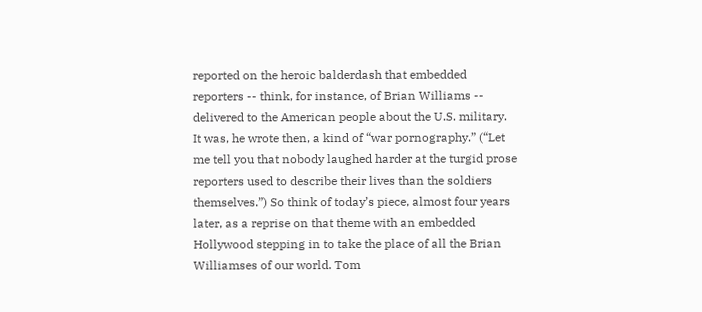reported on the heroic balderdash that embedded reporters -- think, for instance, of Brian Williams -- delivered to the American people about the U.S. military.  It was, he wrote then, a kind of “war pornography.” (“Let me tell you that nobody laughed harder at the turgid prose reporters used to describe their lives than the soldiers themselves.”) So think of today’s piece, almost four years later, as a reprise on that theme with an embedded Hollywood stepping in to take the place of all the Brian Williamses of our world. Tom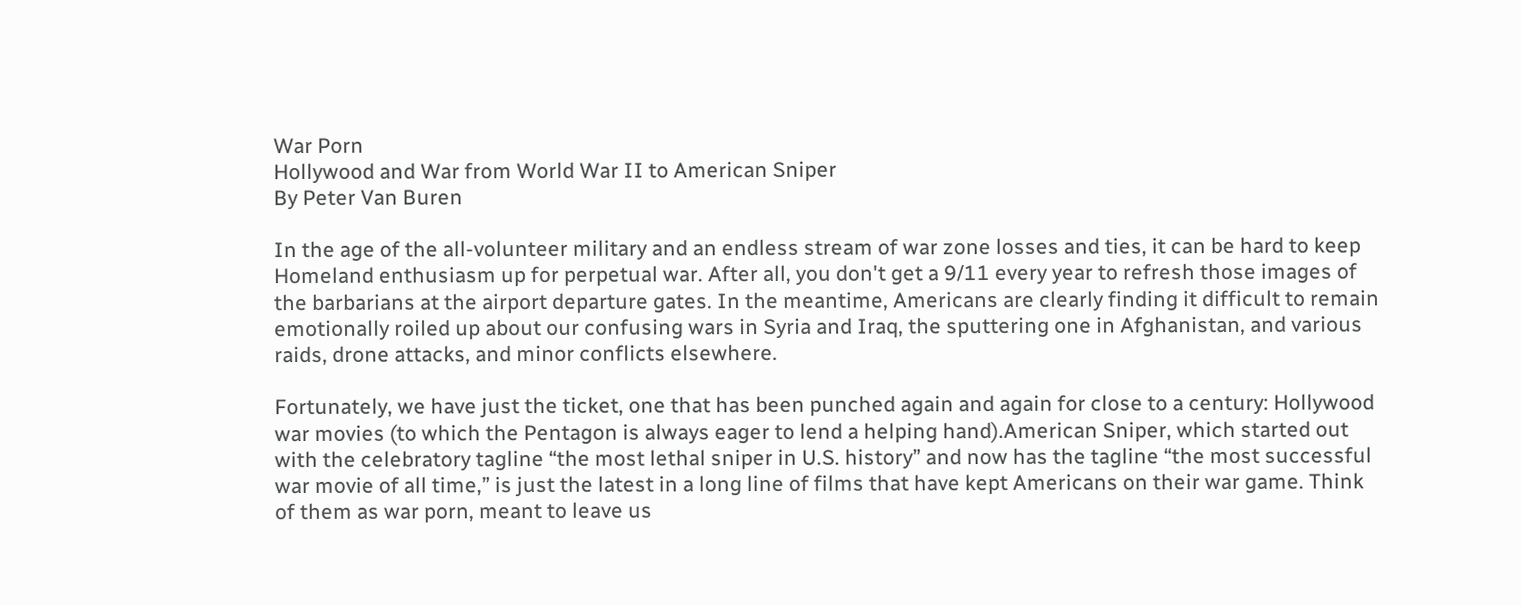War Porn
Hollywood and War from World War II to American Sniper
By Peter Van Buren

In the age of the all-volunteer military and an endless stream of war zone losses and ties, it can be hard to keep Homeland enthusiasm up for perpetual war. After all, you don't get a 9/11 every year to refresh those images of the barbarians at the airport departure gates. In the meantime, Americans are clearly finding it difficult to remain emotionally roiled up about our confusing wars in Syria and Iraq, the sputtering one in Afghanistan, and various raids, drone attacks, and minor conflicts elsewhere.

Fortunately, we have just the ticket, one that has been punched again and again for close to a century: Hollywood war movies (to which the Pentagon is always eager to lend a helping hand).American Sniper, which started out with the celebratory tagline “the most lethal sniper in U.S. history” and now has the tagline “the most successful war movie of all time,” is just the latest in a long line of films that have kept Americans on their war game. Think of them as war porn, meant to leave us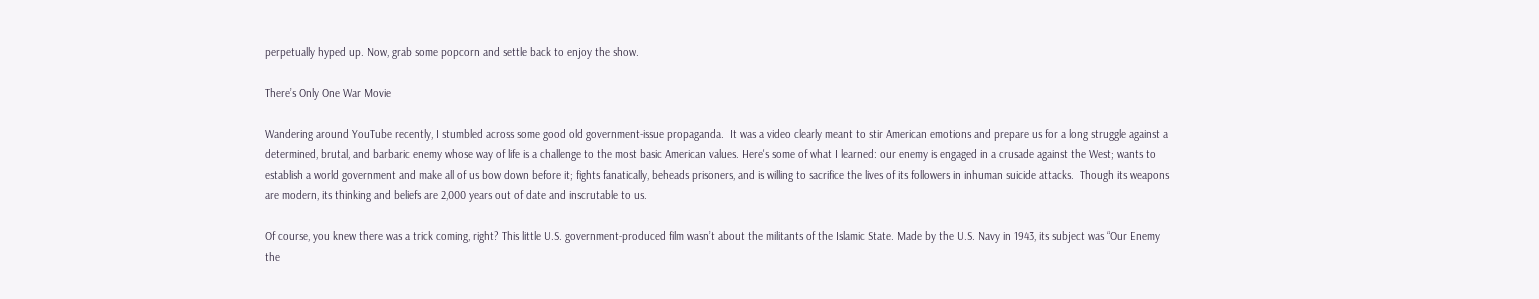perpetually hyped up. Now, grab some popcorn and settle back to enjoy the show.

There’s Only One War Movie

Wandering around YouTube recently, I stumbled across some good old government-issue propaganda.  It was a video clearly meant to stir American emotions and prepare us for a long struggle against a determined, brutal, and barbaric enemy whose way of life is a challenge to the most basic American values. Here's some of what I learned: our enemy is engaged in a crusade against the West; wants to establish a world government and make all of us bow down before it; fights fanatically, beheads prisoners, and is willing to sacrifice the lives of its followers in inhuman suicide attacks.  Though its weapons are modern, its thinking and beliefs are 2,000 years out of date and inscrutable to us.

Of course, you knew there was a trick coming, right? This little U.S. government-produced film wasn’t about the militants of the Islamic State. Made by the U.S. Navy in 1943, its subject was “Our Enemy the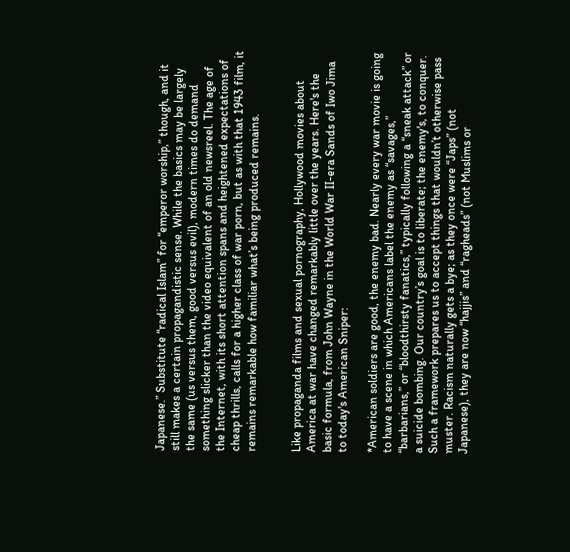Japanese.” Substitute “radical Islam” for “emperor worship,” though, and it still makes a certain propagandistic sense. While the basics may be largely the same (us versus them, good versus evil), modern times do demand something slicker than the video equivalent of an old newsreel. The age of the Internet, with its short attention spans and heightened expectations of cheap thrills, calls for a higher class of war porn, but as with that 1943 film, it remains remarkable how familiar what’s being produced remains.


Like propaganda films and sexual pornography, Hollywood movies about America at war have changed remarkably little over the years. Here's the basic formula, from John Wayne in the World War II-era Sands of Iwo Jima to today's American Sniper:

*American soldiers are good, the enemy bad. Nearly every war movie is going to have a scene in which Americans label the enemy as “savages,” “barbarians,” or “bloodthirsty fanatics,” typically following a “sneak attack” or a suicide bombing. Our country’s goal is to liberate; the enemy's, to conquer. Such a framework prepares us to accept things that wouldn’t otherwise pass muster. Racism naturally gets a bye; as they once were “Japs” (not Japanese), they are now “hajjis” and “ragheads” (not Muslims or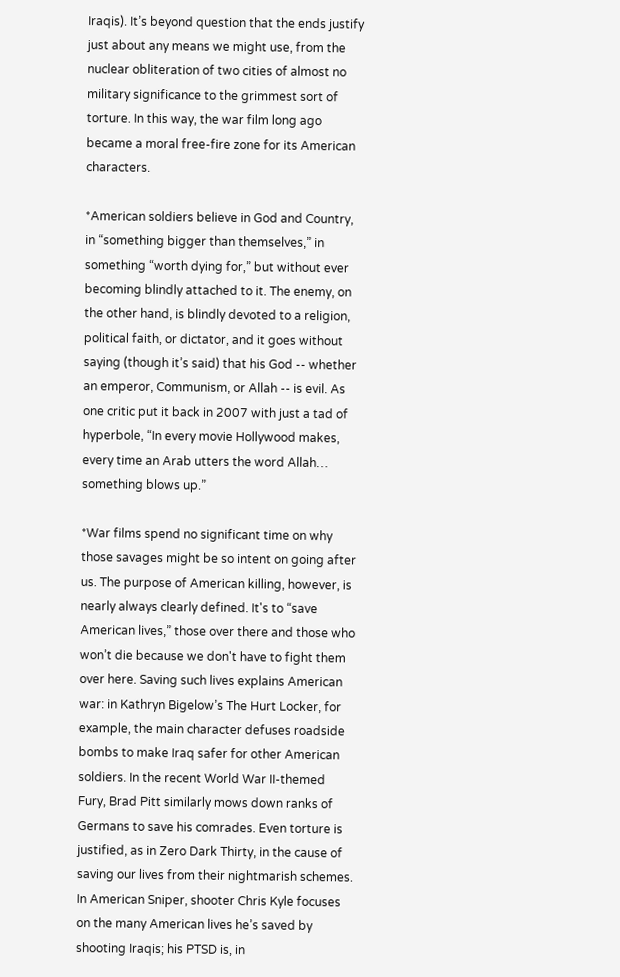Iraqis). It’s beyond question that the ends justify just about any means we might use, from the nuclear obliteration of two cities of almost no military significance to the grimmest sort of torture. In this way, the war film long ago became a moral free-fire zone for its American characters.

*American soldiers believe in God and Country, in “something bigger than themselves,” in something “worth dying for,” but without ever becoming blindly attached to it. The enemy, on the other hand, is blindly devoted to a religion, political faith, or dictator, and it goes without saying (though it’s said) that his God -- whether an emperor, Communism, or Allah -- is evil. As one critic put it back in 2007 with just a tad of hyperbole, “In every movie Hollywood makes, every time an Arab utters the word Allah… something blows up.”

*War films spend no significant time on why those savages might be so intent on going after us. The purpose of American killing, however, is nearly always clearly defined. It's to “save American lives,” those over there and those who won’t die because we don't have to fight them over here. Saving such lives explains American war: in Kathryn Bigelow’s The Hurt Locker, for example, the main character defuses roadside bombs to make Iraq safer for other American soldiers. In the recent World War II-themed Fury, Brad Pitt similarly mows down ranks of Germans to save his comrades. Even torture is justified, as in Zero Dark Thirty, in the cause of saving our lives from their nightmarish schemes. In American Sniper, shooter Chris Kyle focuses on the many American lives he’s saved by shooting Iraqis; his PTSD is, in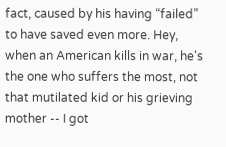fact, caused by his having “failed” to have saved even more. Hey, when an American kills in war, he's the one who suffers the most, not that mutilated kid or his grieving mother -- I got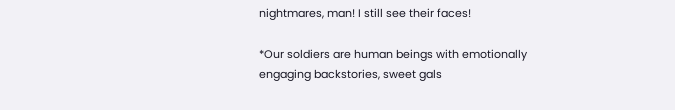nightmares, man! I still see their faces!

*Our soldiers are human beings with emotionally engaging backstories, sweet gals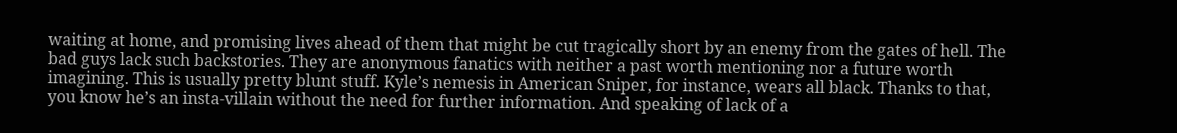waiting at home, and promising lives ahead of them that might be cut tragically short by an enemy from the gates of hell. The bad guys lack such backstories. They are anonymous fanatics with neither a past worth mentioning nor a future worth imagining. This is usually pretty blunt stuff. Kyle’s nemesis in American Sniper, for instance, wears all black. Thanks to that, you know he’s an insta-villain without the need for further information. And speaking of lack of a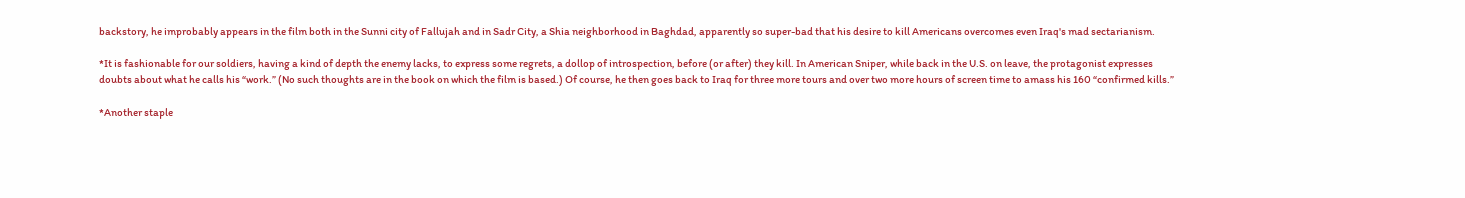backstory, he improbably appears in the film both in the Sunni city of Fallujah and in Sadr City, a Shia neighborhood in Baghdad, apparently so super-bad that his desire to kill Americans overcomes even Iraq's mad sectarianism.

*It is fashionable for our soldiers, having a kind of depth the enemy lacks, to express some regrets, a dollop of introspection, before (or after) they kill. In American Sniper, while back in the U.S. on leave, the protagonist expresses doubts about what he calls his “work.” (No such thoughts are in the book on which the film is based.) Of course, he then goes back to Iraq for three more tours and over two more hours of screen time to amass his 160 “confirmed kills.”

*Another staple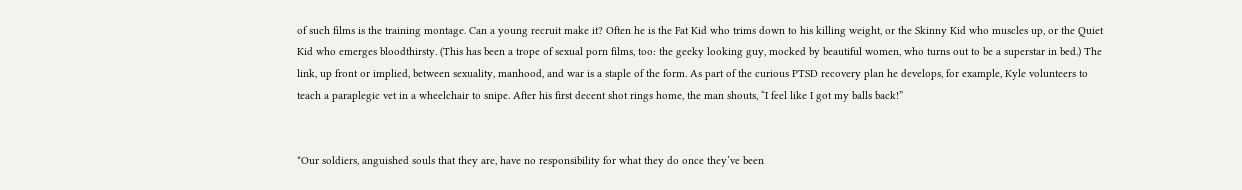of such films is the training montage. Can a young recruit make it? Often he is the Fat Kid who trims down to his killing weight, or the Skinny Kid who muscles up, or the Quiet Kid who emerges bloodthirsty. (This has been a trope of sexual porn films, too: the geeky looking guy, mocked by beautiful women, who turns out to be a superstar in bed.) The link, up front or implied, between sexuality, manhood, and war is a staple of the form. As part of the curious PTSD recovery plan he develops, for example, Kyle volunteers to teach a paraplegic vet in a wheelchair to snipe. After his first decent shot rings home, the man shouts, “I feel like I got my balls back!”


*Our soldiers, anguished souls that they are, have no responsibility for what they do once they’ve been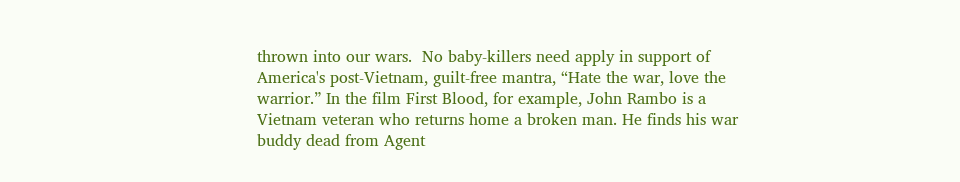thrown into our wars.  No baby-killers need apply in support of America's post-Vietnam, guilt-free mantra, “Hate the war, love the warrior.” In the film First Blood, for example, John Rambo is a Vietnam veteran who returns home a broken man. He finds his war buddy dead from Agent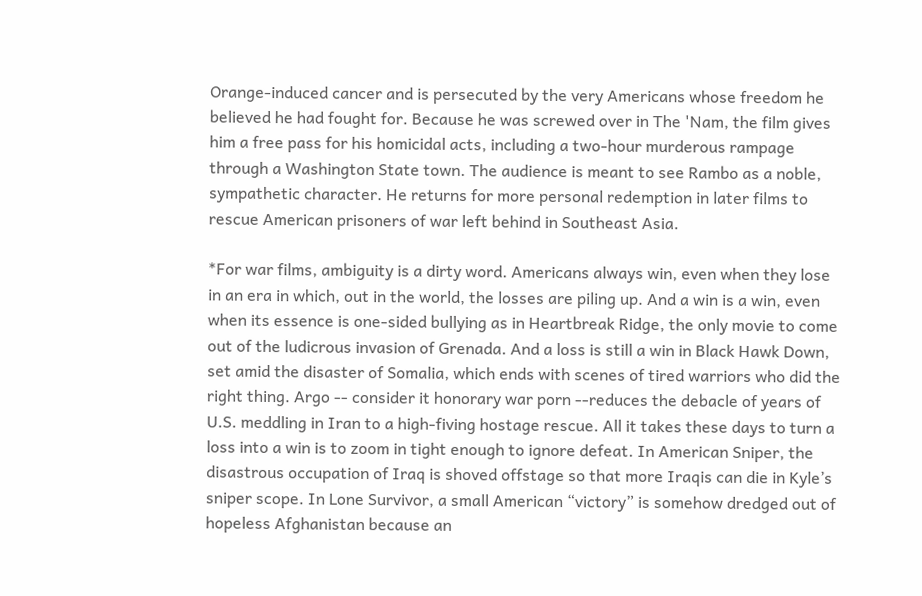Orange-induced cancer and is persecuted by the very Americans whose freedom he believed he had fought for. Because he was screwed over in The 'Nam, the film gives him a free pass for his homicidal acts, including a two-hour murderous rampage through a Washington State town. The audience is meant to see Rambo as a noble, sympathetic character. He returns for more personal redemption in later films to rescue American prisoners of war left behind in Southeast Asia.

*For war films, ambiguity is a dirty word. Americans always win, even when they lose in an era in which, out in the world, the losses are piling up. And a win is a win, even when its essence is one-sided bullying as in Heartbreak Ridge, the only movie to come out of the ludicrous invasion of Grenada. And a loss is still a win in Black Hawk Down, set amid the disaster of Somalia, which ends with scenes of tired warriors who did the right thing. Argo -- consider it honorary war porn --reduces the debacle of years of U.S. meddling in Iran to a high-fiving hostage rescue. All it takes these days to turn a loss into a win is to zoom in tight enough to ignore defeat. In American Sniper, the disastrous occupation of Iraq is shoved offstage so that more Iraqis can die in Kyle’s sniper scope. In Lone Survivor, a small American “victory” is somehow dredged out of hopeless Afghanistan because an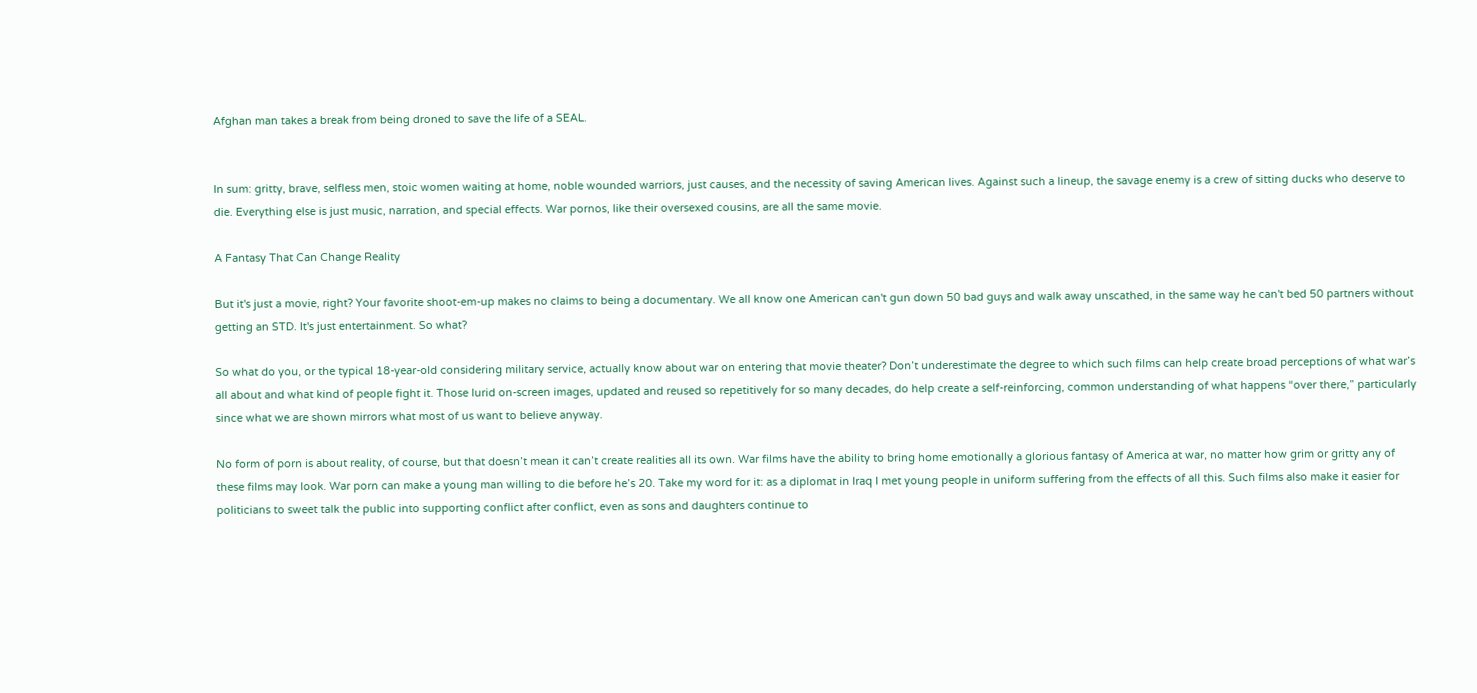Afghan man takes a break from being droned to save the life of a SEAL.


In sum: gritty, brave, selfless men, stoic women waiting at home, noble wounded warriors, just causes, and the necessity of saving American lives. Against such a lineup, the savage enemy is a crew of sitting ducks who deserve to die. Everything else is just music, narration, and special effects. War pornos, like their oversexed cousins, are all the same movie.

A Fantasy That Can Change Reality

But it's just a movie, right? Your favorite shoot-em-up makes no claims to being a documentary. We all know one American can't gun down 50 bad guys and walk away unscathed, in the same way he can't bed 50 partners without getting an STD. It's just entertainment. So what?

So what do you, or the typical 18-year-old considering military service, actually know about war on entering that movie theater? Don’t underestimate the degree to which such films can help create broad perceptions of what war’s all about and what kind of people fight it. Those lurid on-screen images, updated and reused so repetitively for so many decades, do help create a self-reinforcing, common understanding of what happens “over there,” particularly since what we are shown mirrors what most of us want to believe anyway.

No form of porn is about reality, of course, but that doesn’t mean it can’t create realities all its own. War films have the ability to bring home emotionally a glorious fantasy of America at war, no matter how grim or gritty any of these films may look. War porn can make a young man willing to die before he’s 20. Take my word for it: as a diplomat in Iraq I met young people in uniform suffering from the effects of all this. Such films also make it easier for politicians to sweet talk the public into supporting conflict after conflict, even as sons and daughters continue to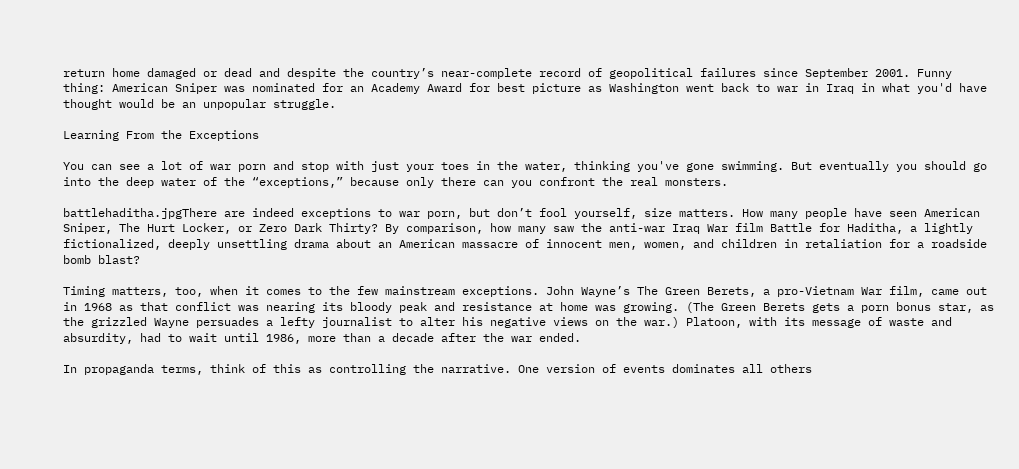return home damaged or dead and despite the country’s near-complete record of geopolitical failures since September 2001. Funny thing: American Sniper was nominated for an Academy Award for best picture as Washington went back to war in Iraq in what you'd have thought would be an unpopular struggle.

Learning From the Exceptions

You can see a lot of war porn and stop with just your toes in the water, thinking you've gone swimming. But eventually you should go into the deep water of the “exceptions,” because only there can you confront the real monsters.

battlehaditha.jpgThere are indeed exceptions to war porn, but don’t fool yourself, size matters. How many people have seen American Sniper, The Hurt Locker, or Zero Dark Thirty? By comparison, how many saw the anti-war Iraq War film Battle for Haditha, a lightly fictionalized, deeply unsettling drama about an American massacre of innocent men, women, and children in retaliation for a roadside bomb blast?

Timing matters, too, when it comes to the few mainstream exceptions. John Wayne’s The Green Berets, a pro-Vietnam War film, came out in 1968 as that conflict was nearing its bloody peak and resistance at home was growing. (The Green Berets gets a porn bonus star, as the grizzled Wayne persuades a lefty journalist to alter his negative views on the war.) Platoon, with its message of waste and absurdity, had to wait until 1986, more than a decade after the war ended.

In propaganda terms, think of this as controlling the narrative. One version of events dominates all others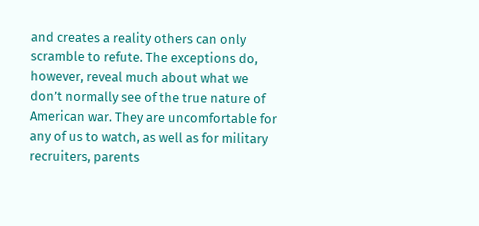and creates a reality others can only scramble to refute. The exceptions do, however, reveal much about what we don’t normally see of the true nature of American war. They are uncomfortable for any of us to watch, as well as for military recruiters, parents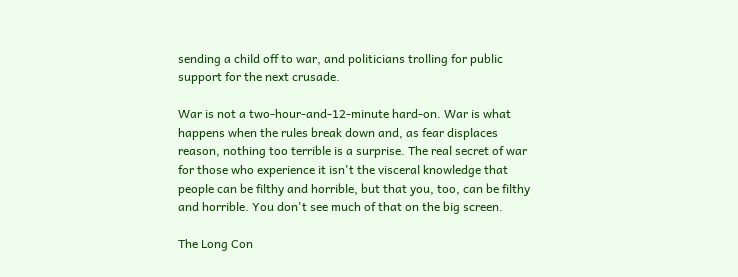sending a child off to war, and politicians trolling for public support for the next crusade.

War is not a two-hour-and-12-minute hard-on. War is what happens when the rules break down and, as fear displaces reason, nothing too terrible is a surprise. The real secret of war for those who experience it isn't the visceral knowledge that people can be filthy and horrible, but that you, too, can be filthy and horrible. You don't see much of that on the big screen.

The Long Con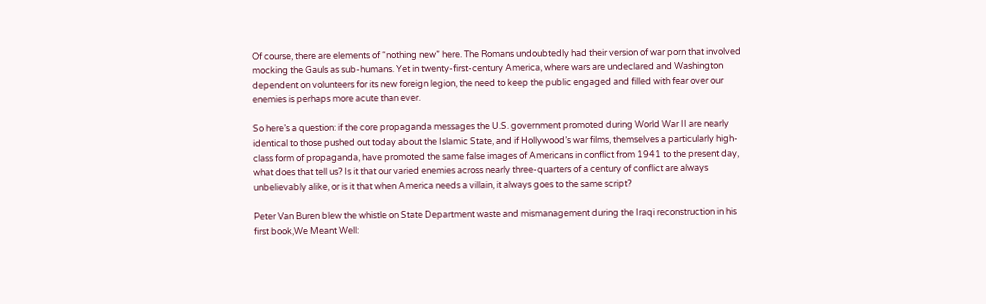Of course, there are elements of “nothing new” here. The Romans undoubtedly had their version of war porn that involved mocking the Gauls as sub-humans. Yet in twenty-first-century America, where wars are undeclared and Washington dependent on volunteers for its new foreign legion, the need to keep the public engaged and filled with fear over our enemies is perhaps more acute than ever.

So here’s a question: if the core propaganda messages the U.S. government promoted during World War II are nearly identical to those pushed out today about the Islamic State, and if Hollywood’s war films, themselves a particularly high-class form of propaganda, have promoted the same false images of Americans in conflict from 1941 to the present day, what does that tell us? Is it that our varied enemies across nearly three-quarters of a century of conflict are always unbelievably alike, or is it that when America needs a villain, it always goes to the same script?

Peter Van Buren blew the whistle on State Department waste and mismanagement during the Iraqi reconstruction in his first book,We Meant Well: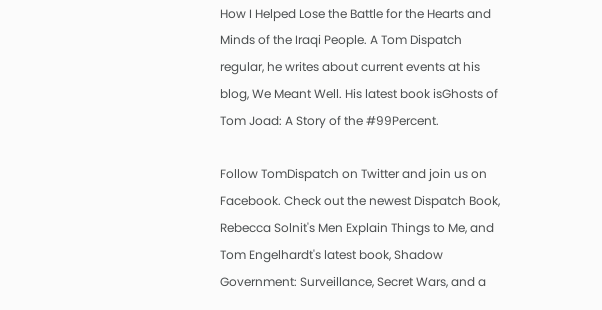How I Helped Lose the Battle for the Hearts and Minds of the Iraqi People. A Tom Dispatch regular, he writes about current events at his blog, We Meant Well. His latest book isGhosts of Tom Joad: A Story of the #99Percent.

Follow TomDispatch on Twitter and join us on Facebook. Check out the newest Dispatch Book, Rebecca Solnit's Men Explain Things to Me, and Tom Engelhardt's latest book, Shadow Government: Surveillance, Secret Wars, and a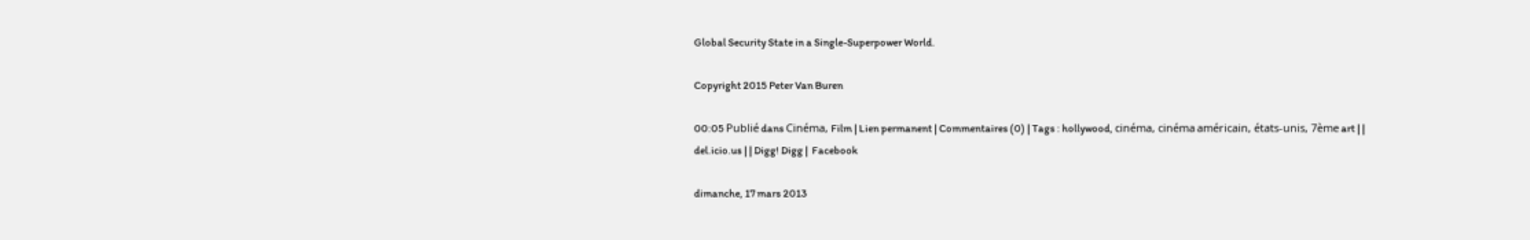Global Security State in a Single-Superpower World.

Copyright 2015 Peter Van Buren

00:05 Publié dans Cinéma, Film | Lien permanent | Commentaires (0) | Tags : hollywood, cinéma, cinéma américain, états-unis, 7ème art | |  del.icio.us | | Digg! Digg |  Facebook

dimanche, 17 mars 2013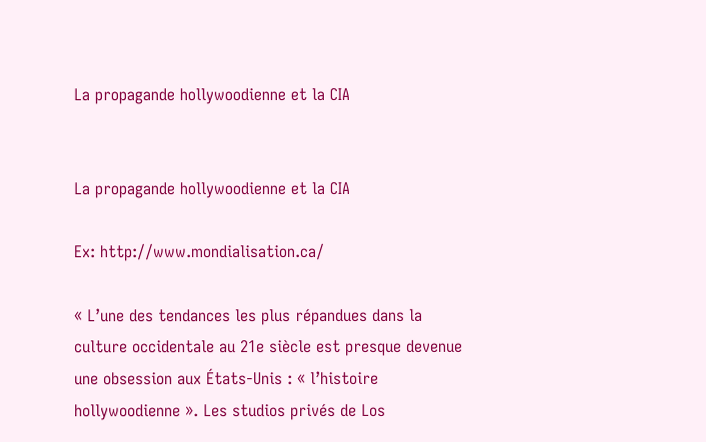La propagande hollywoodienne et la CIA


La propagande hollywoodienne et la CIA

Ex: http://www.mondialisation.ca/

« L’une des tendances les plus répandues dans la culture occidentale au 21e siècle est presque devenue une obsession aux États-Unis : « l’histoire hollywoodienne ». Les studios privés de Los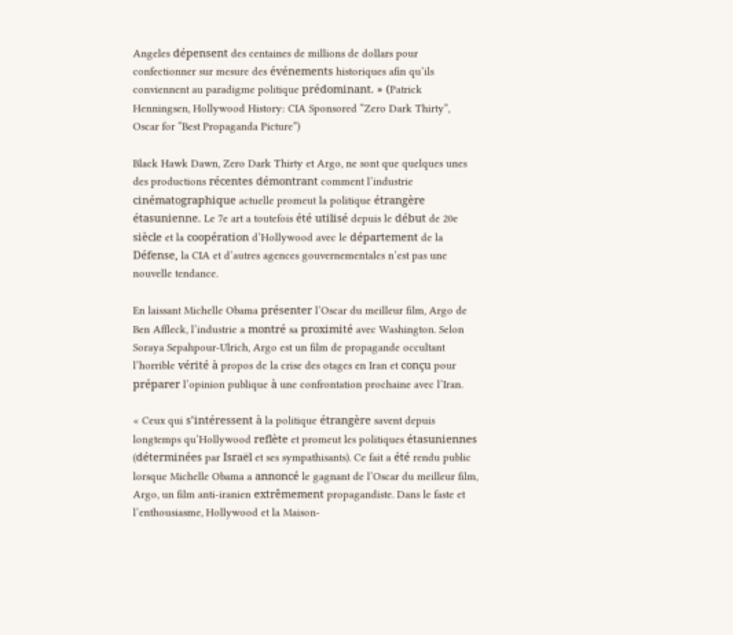Angeles dépensent des centaines de millions de dollars pour confectionner sur mesure des événements historiques afin qu’ils conviennent au paradigme politique prédominant. » (Patrick Henningsen, Hollywood History: CIA Sponsored “Zero Dark Thirty”, Oscar for “Best Propaganda Picture”)

Black Hawk Dawn, Zero Dark Thirty et Argo, ne sont que quelques unes des productions récentes démontrant comment l’industrie cinématographique actuelle promeut la politique étrangère étasunienne. Le 7e art a toutefois été utilisé depuis le début de 20e siècle et la coopération d’Hollywood avec le département de la Défense, la CIA et d’autres agences gouvernementales n’est pas une nouvelle tendance.

En laissant Michelle Obama présenter l’Oscar du meilleur film, Argo de Ben Affleck, l’industrie a montré sa proximité avec Washington. Selon Soraya Sepahpour-Ulrich, Argo est un film de propagande occultant l’horrible vérité à propos de la crise des otages en Iran et conçu pour préparer l’opinion publique à une confrontation prochaine avec l’Iran.

« Ceux qui s’intéressent à la politique étrangère savent depuis longtemps qu’Hollywood reflète et promeut les politiques étasuniennes (déterminées par Israël et ses sympathisants). Ce fait a été rendu public lorsque Michelle Obama a annoncé le gagnant de l’Oscar du meilleur film, Argo, un film anti-iranien extrêmement propagandiste. Dans le faste et l’enthousiasme, Hollywood et la Maison-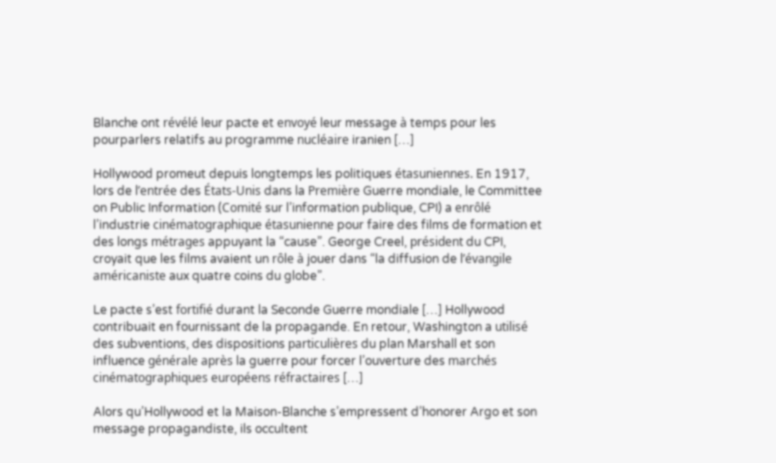Blanche ont révélé leur pacte et envoyé leur message à temps pour les pourparlers relatifs au programme nucléaire iranien […]

Hollywood promeut depuis longtemps les politiques étasuniennes. En 1917, lors de l’entrée des États-Unis dans la Première Guerre mondiale, le Committee on Public Information (Comité sur l’information publique, CPI) a enrôlé l’industrie cinématographique étasunienne pour faire des films de formation et des longs métrages appuyant la “cause”. George Creel, président du CPI, croyait que les films avaient un rôle à jouer dans “la diffusion de l’évangile américaniste aux quatre coins du globe”.

Le pacte s’est fortifié durant la Seconde Guerre mondiale […] Hollywood contribuait en fournissant de la propagande. En retour, Washington a utilisé des subventions, des dispositions particulières du plan Marshall et son influence générale après la guerre pour forcer l’ouverture des marchés cinématographiques européens réfractaires […]

Alors qu’Hollywood et la Maison-Blanche s’empressent d’honorer Argo et son message propagandiste, ils occultent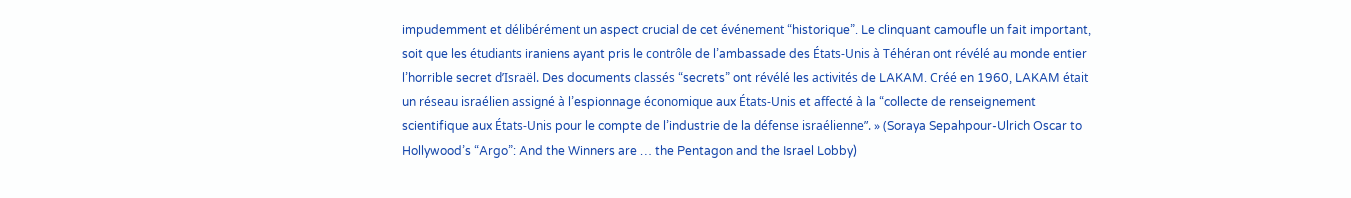impudemment et délibérément un aspect crucial de cet événement “historique”. Le clinquant camoufle un fait important, soit que les étudiants iraniens ayant pris le contrôle de l’ambassade des États-Unis à Téhéran ont révélé au monde entier l’horrible secret d’Israël. Des documents classés “secrets” ont révélé les activités de LAKAM. Créé en 1960, LAKAM était un réseau israélien assigné à l’espionnage économique aux États-Unis et affecté à la “collecte de renseignement scientifique aux États-Unis pour le compte de l’industrie de la défense israélienne”. » (Soraya Sepahpour-Ulrich Oscar to Hollywood’s “Argo”: And the Winners are … the Pentagon and the Israel Lobby)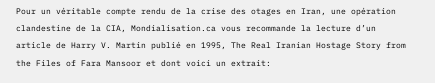Pour un véritable compte rendu de la crise des otages en Iran, une opération clandestine de la CIA, Mondialisation.ca vous recommande la lecture d’un article de Harry V. Martin publié en 1995, The Real Iranian Hostage Story from the Files of Fara Mansoor et dont voici un extrait: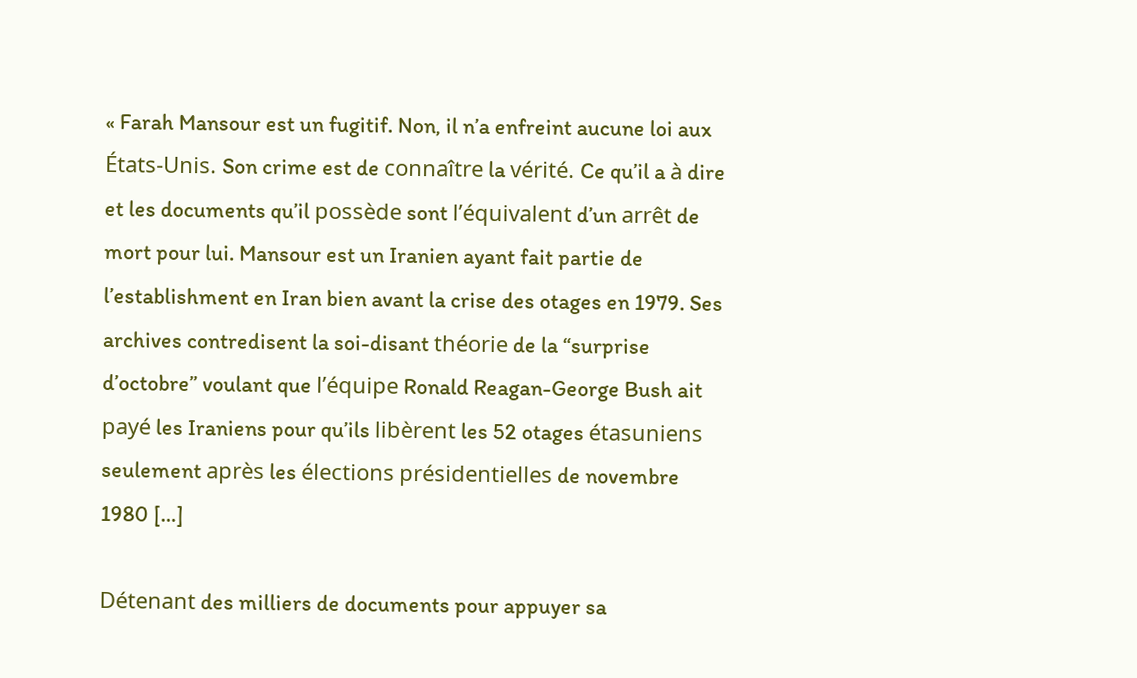« Farah Mansour est un fugitif. Non, il n’a enfreint aucune loi aux États-Unis. Son crime est de connaître la vérité. Ce qu’il a à dire et les documents qu’il possède sont l’équivalent d’un arrêt de mort pour lui. Mansour est un Iranien ayant fait partie de l’establishment en Iran bien avant la crise des otages en 1979. Ses archives contredisent la soi-disant théorie de la “surprise d’octobre” voulant que l’équipe Ronald Reagan-George Bush ait payé les Iraniens pour qu’ils libèrent les 52 otages étasuniens seulement après les élections présidentielles de novembre 1980 […]

Détenant des milliers de documents pour appuyer sa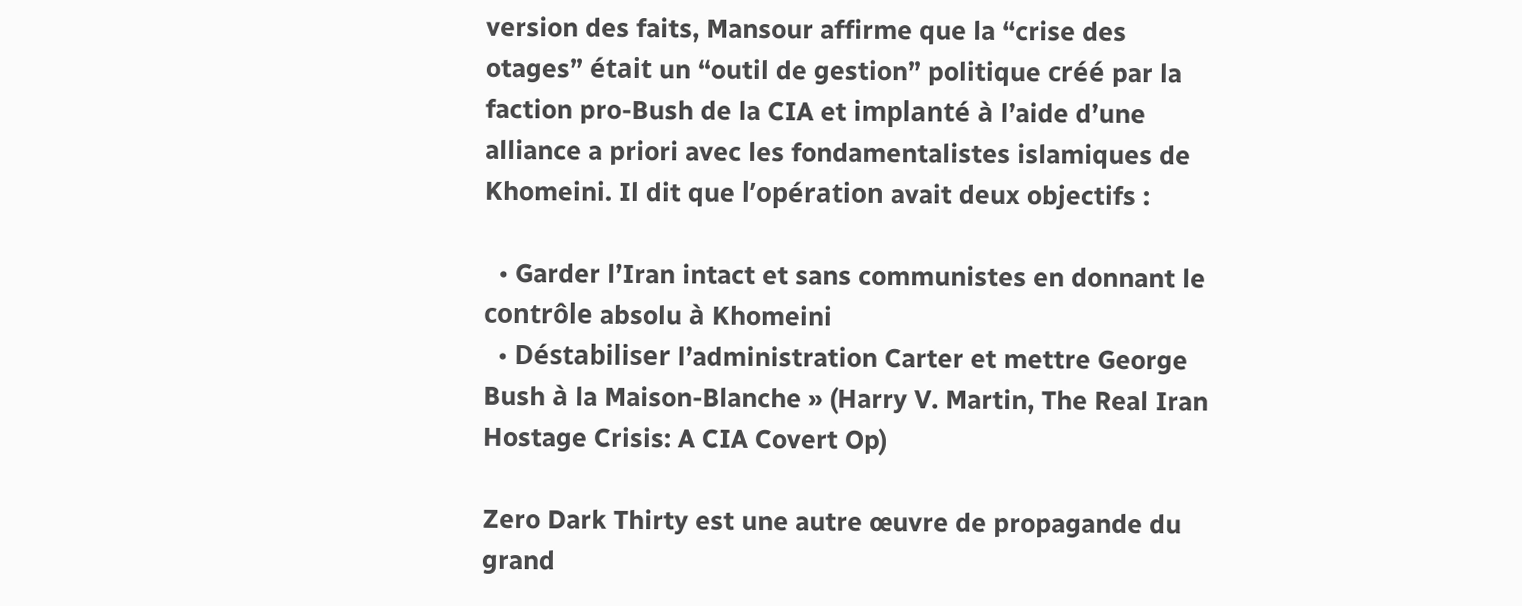version des faits, Mansour affirme que la “crise des otages” était un “outil de gestion” politique créé par la faction pro-Bush de la CIA et implanté à l’aide d’une alliance a priori avec les fondamentalistes islamiques de Khomeini. Il dit que l’opération avait deux objectifs :

  • Garder l’Iran intact et sans communistes en donnant le contrôle absolu à Khomeini
  • Déstabiliser l’administration Carter et mettre George Bush à la Maison-Blanche » (Harry V. Martin, The Real Iran Hostage Crisis: A CIA Covert Op)

Zero Dark Thirty est une autre œuvre de propagande du grand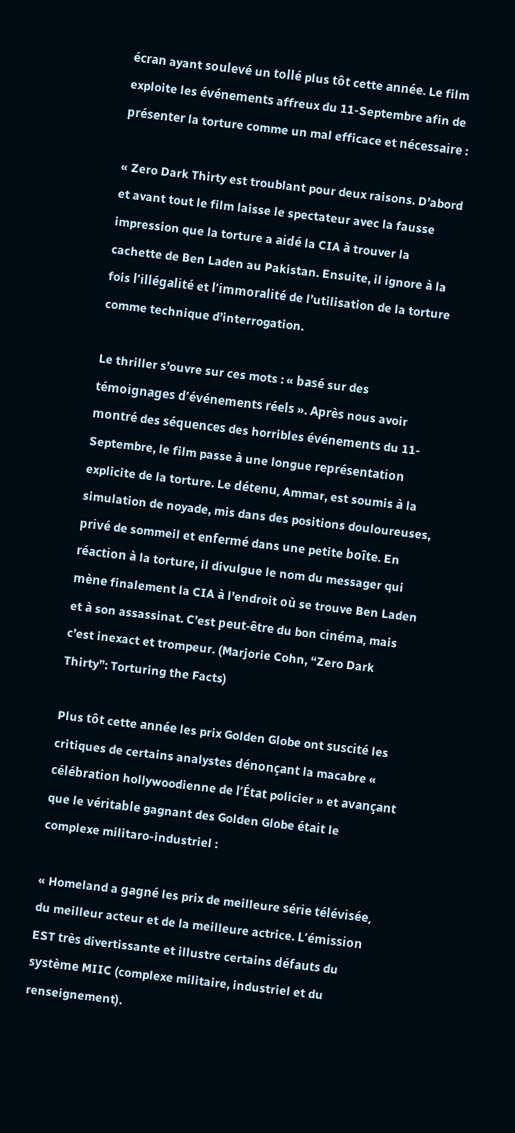écran ayant soulevé un tollé plus tôt cette année. Le film exploite les événements affreux du 11-Septembre afin de présenter la torture comme un mal efficace et nécessaire :

« Zero Dark Thirty est troublant pour deux raisons. D’abord et avant tout le film laisse le spectateur avec la fausse impression que la torture a aidé la CIA à trouver la cachette de Ben Laden au Pakistan. Ensuite, il ignore à la fois l’illégalité et l’immoralité de l’utilisation de la torture comme technique d’interrogation.

Le thriller s’ouvre sur ces mots : « basé sur des témoignages d’événements réels ». Après nous avoir montré des séquences des horribles événements du 11-Septembre, le film passe à une longue représentation explicite de la torture. Le détenu, Ammar, est soumis à la simulation de noyade, mis dans des positions douloureuses, privé de sommeil et enfermé dans une petite boîte. En réaction à la torture, il divulgue le nom du messager qui mène finalement la CIA à l’endroit où se trouve Ben Laden et à son assassinat. C’est peut-être du bon cinéma, mais c’est inexact et trompeur. (Marjorie Cohn, “Zero Dark Thirty”: Torturing the Facts)

Plus tôt cette année les prix Golden Globe ont suscité les critiques de certains analystes dénonçant la macabre « célébration hollywoodienne de l’État policier » et avançant que le véritable gagnant des Golden Globe était le complexe militaro-industriel :

« Homeland a gagné les prix de meilleure série télévisée, du meilleur acteur et de la meilleure actrice. L’émission EST très divertissante et illustre certains défauts du système MIIC (complexe militaire, industriel et du renseignement).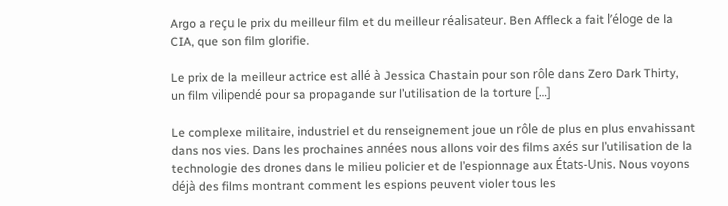Argo a reçu le prix du meilleur film et du meilleur réalisateur. Ben Affleck a fait l’éloge de la CIA, que son film glorifie.

Le prix de la meilleur actrice est allé à Jessica Chastain pour son rôle dans Zero Dark Thirty, un film vilipendé pour sa propagande sur l’utilisation de la torture […]

Le complexe militaire, industriel et du renseignement joue un rôle de plus en plus envahissant dans nos vies. Dans les prochaines années nous allons voir des films axés sur l’utilisation de la technologie des drones dans le milieu policier et de l’espionnage aux États-Unis. Nous voyons déjà des films montrant comment les espions peuvent violer tous les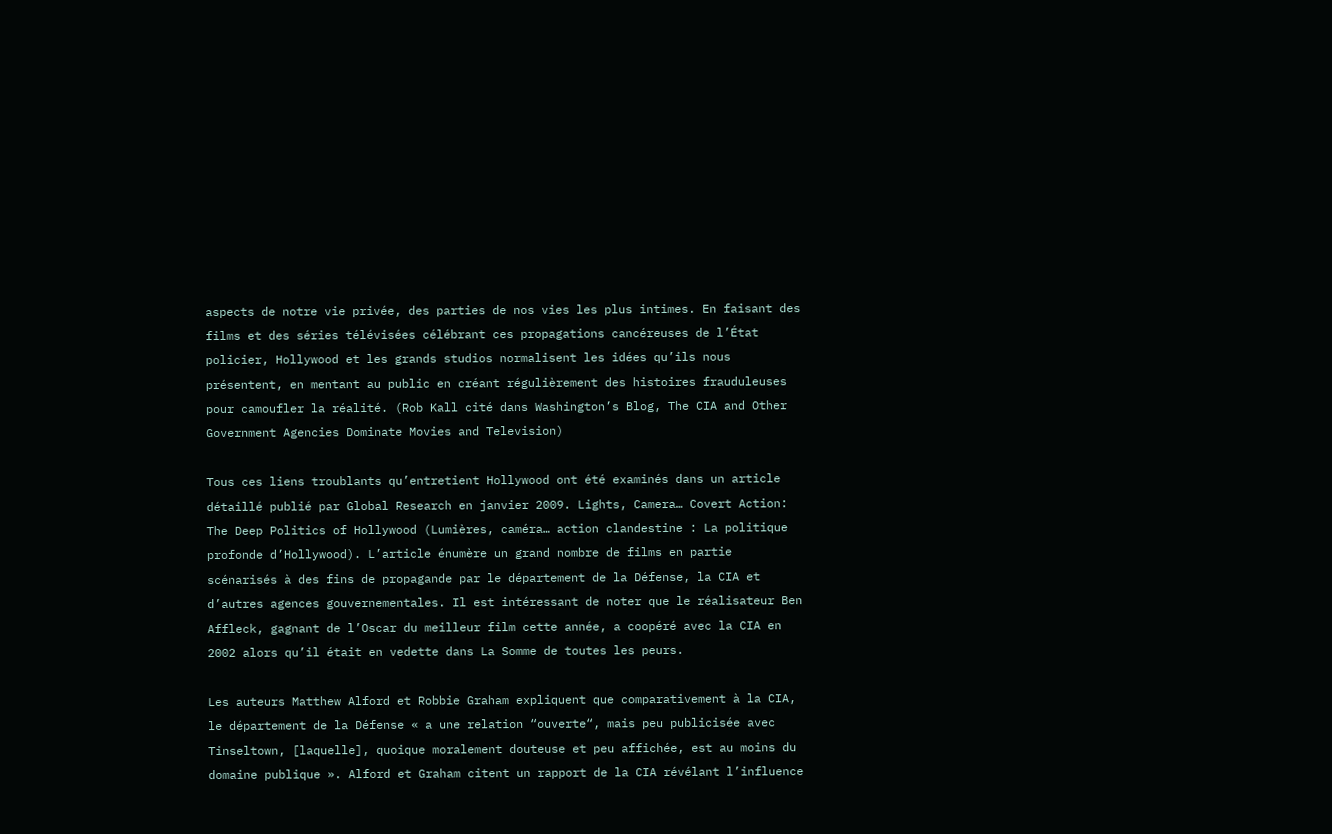aspects de notre vie privée, des parties de nos vies les plus intimes. En faisant des films et des séries télévisées célébrant ces propagations cancéreuses de l’État policier, Hollywood et les grands studios normalisent les idées qu’ils nous présentent, en mentant au public en créant régulièrement des histoires frauduleuses pour camoufler la réalité. (Rob Kall cité dans Washington’s Blog, The CIA and Other Government Agencies Dominate Movies and Television)

Tous ces liens troublants qu’entretient Hollywood ont été examinés dans un article détaillé publié par Global Research en janvier 2009. Lights, Camera… Covert Action: The Deep Politics of Hollywood (Lumières, caméra… action clandestine : La politique profonde d’Hollywood). L’article énumère un grand nombre de films en partie scénarisés à des fins de propagande par le département de la Défense, la CIA et d’autres agences gouvernementales. Il est intéressant de noter que le réalisateur Ben Affleck, gagnant de l’Oscar du meilleur film cette année, a coopéré avec la CIA en 2002 alors qu’il était en vedette dans La Somme de toutes les peurs.

Les auteurs Matthew Alford et Robbie Graham expliquent que comparativement à la CIA, le département de la Défense « a une relation “ouverte“, mais peu publicisée avec Tinseltown, [laquelle], quoique moralement douteuse et peu affichée, est au moins du domaine publique ». Alford et Graham citent un rapport de la CIA révélant l’influence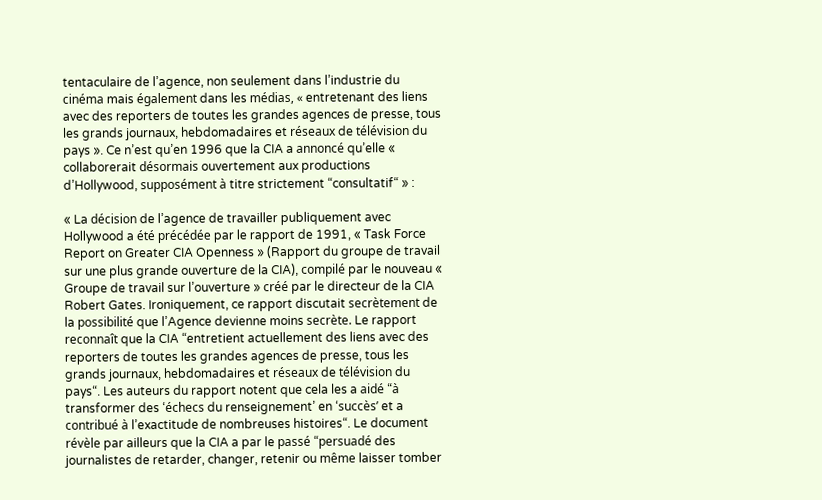tentaculaire de l’agence, non seulement dans l’industrie du cinéma mais également dans les médias, « entretenant des liens avec des reporters de toutes les grandes agences de presse, tous les grands journaux, hebdomadaires et réseaux de télévision du pays ». Ce n’est qu’en 1996 que la CIA a annoncé qu’elle « collaborerait désormais ouvertement aux productions d’Hollywood, supposément à titre strictement “consultatif“ » :

« La décision de l’agence de travailler publiquement avec Hollywood a été précédée par le rapport de 1991, « Task Force Report on Greater CIA Openness » (Rapport du groupe de travail sur une plus grande ouverture de la CIA), compilé par le nouveau « Groupe de travail sur l’ouverture » créé par le directeur de la CIA Robert Gates. Ironiquement, ce rapport discutait secrètement de la possibilité que l’Agence devienne moins secrète. Le rapport reconnaît que la CIA “entretient actuellement des liens avec des reporters de toutes les grandes agences de presse, tous les grands journaux, hebdomadaires et réseaux de télévision du pays“. Les auteurs du rapport notent que cela les a aidé “à transformer des ‘échecs du renseignement’ en ‘succès’ et a contribué à l’exactitude de nombreuses histoires“. Le document révèle par ailleurs que la CIA a par le passé “persuadé des journalistes de retarder, changer, retenir ou même laisser tomber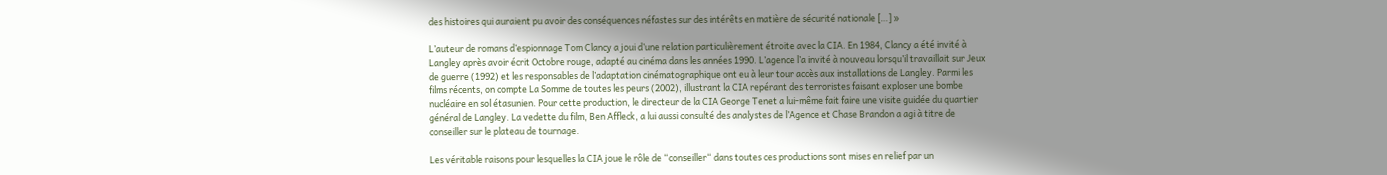des histoires qui auraient pu avoir des conséquences néfastes sur des intérêts en matière de sécurité nationale […] »

L’auteur de romans d’espionnage Tom Clancy a joui d’une relation particulièrement étroite avec la CIA. En 1984, Clancy a été invité à Langley après avoir écrit Octobre rouge, adapté au cinéma dans les années 1990. L’agence l’a invité à nouveau lorsqu’il travaillait sur Jeux de guerre (1992) et les responsables de l’adaptation cinématographique ont eu à leur tour accès aux installations de Langley. Parmi les films récents, on compte La Somme de toutes les peurs (2002), illustrant la CIA repérant des terroristes faisant exploser une bombe nucléaire en sol étasunien. Pour cette production, le directeur de la CIA George Tenet a lui-même fait faire une visite guidée du quartier général de Langley. La vedette du film, Ben Affleck, a lui aussi consulté des analystes de l’Agence et Chase Brandon a agi à titre de conseiller sur le plateau de tournage.

Les véritable raisons pour lesquelles la CIA joue le rôle de “conseiller“ dans toutes ces productions sont mises en relief par un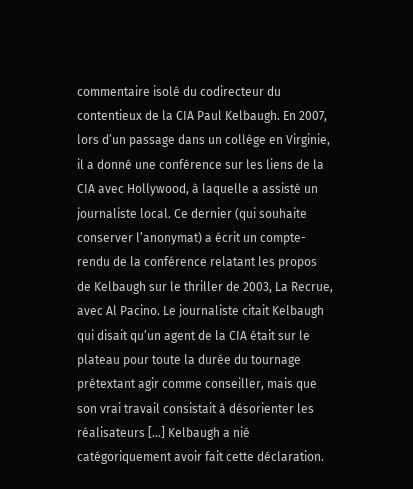commentaire isolé du codirecteur du contentieux de la CIA Paul Kelbaugh. En 2007, lors d’un passage dans un collège en Virginie, il a donné une conférence sur les liens de la CIA avec Hollywood, à laquelle a assisté un journaliste local. Ce dernier (qui souhaite conserver l’anonymat) a écrit un compte-rendu de la conférence relatant les propos de Kelbaugh sur le thriller de 2003, La Recrue, avec Al Pacino. Le journaliste citait Kelbaugh qui disait qu’un agent de la CIA était sur le plateau pour toute la durée du tournage prétextant agir comme conseiller, mais que son vrai travail consistait à désorienter les réalisateurs […] Kelbaugh a nié catégoriquement avoir fait cette déclaration.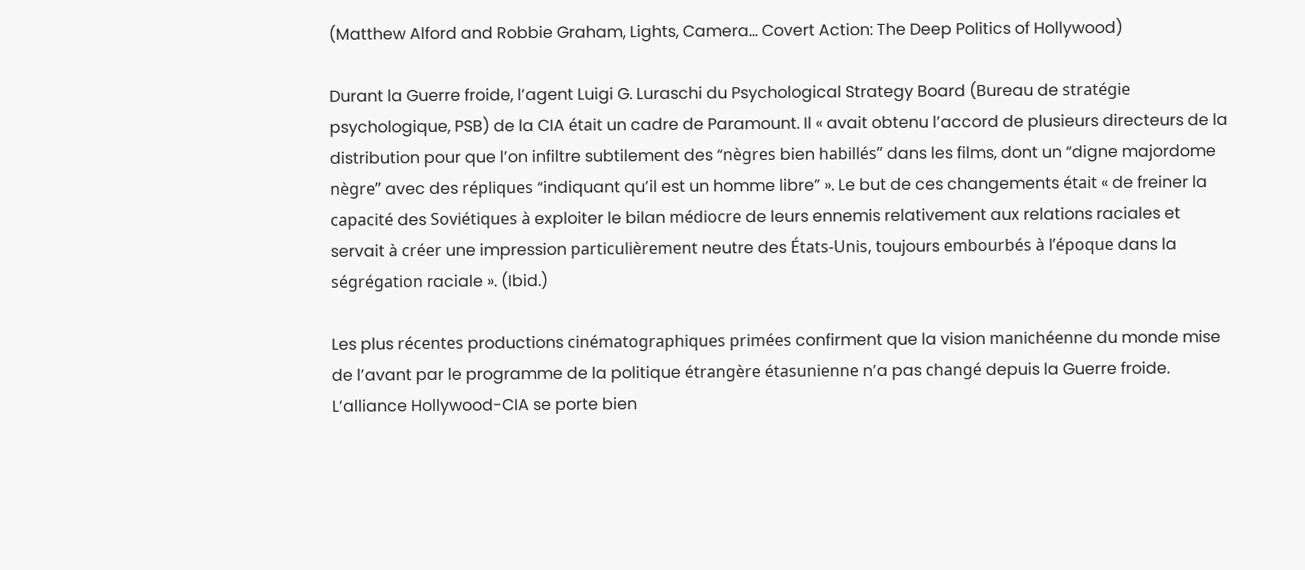(Matthew Alford and Robbie Graham, Lights, Camera… Covert Action: The Deep Politics of Hollywood)

Durant la Guerre froide, l’agent Luigi G. Luraschi du Psychological Strategy Board (Bureau de stratégie psychologique, PSB) de la CIA était un cadre de Paramount. Il « avait obtenu l’accord de plusieurs directeurs de la distribution pour que l’on infiltre subtilement des “nègres bien habillés” dans les films, dont un “digne majordome nègre” avec des répliques “indiquant qu’il est un homme libre” ». Le but de ces changements était « de freiner la capacité des Soviétiques à exploiter le bilan médiocre de leurs ennemis relativement aux relations raciales et servait à créer une impression particulièrement neutre des États-Unis, toujours embourbés à l’époque dans la ségrégation raciale ». (Ibid.)

Les plus récentes productions cinématographiques primées confirment que la vision manichéenne du monde mise de l’avant par le programme de la politique étrangère étasunienne n’a pas changé depuis la Guerre froide. L’alliance Hollywood-CIA se porte bien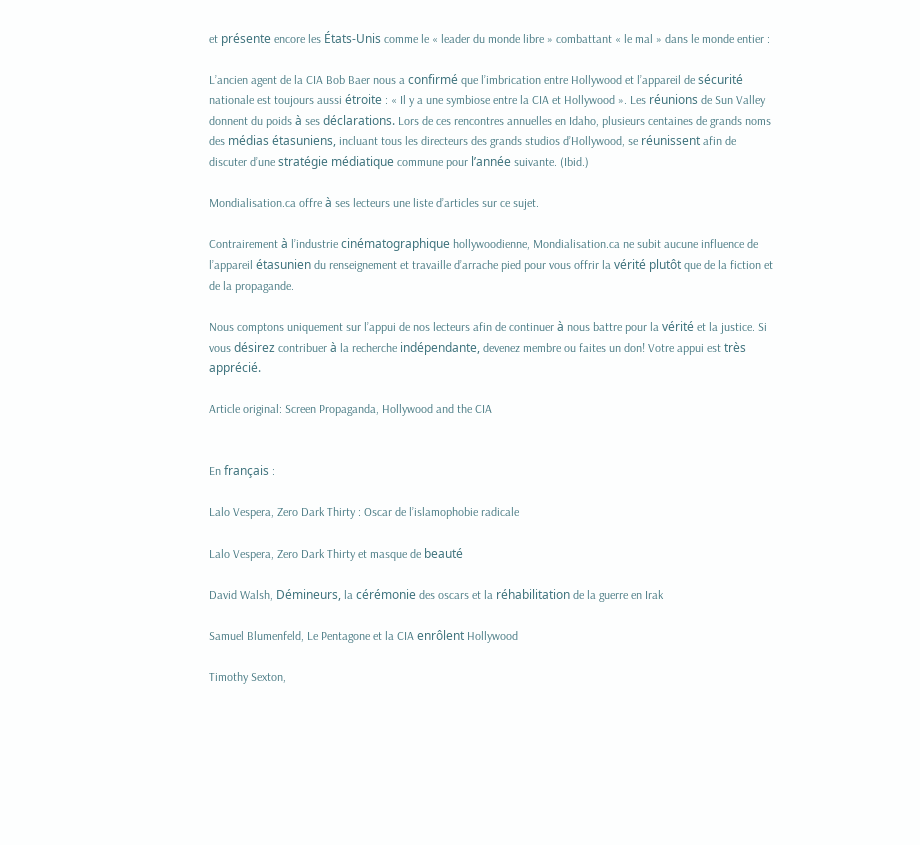et présente encore les États-Unis comme le « leader du monde libre » combattant « le mal » dans le monde entier :

L’ancien agent de la CIA Bob Baer nous a confirmé que l’imbrication entre Hollywood et l’appareil de sécurité nationale est toujours aussi étroite : « Il y a une symbiose entre la CIA et Hollywood ». Les réunions de Sun Valley donnent du poids à ses déclarations. Lors de ces rencontres annuelles en Idaho, plusieurs centaines de grands noms des médias étasuniens, incluant tous les directeurs des grands studios d’Hollywood, se réunissent afin de discuter d’une stratégie médiatique commune pour l’année suivante. (Ibid.)

Mondialisation.ca offre à ses lecteurs une liste d’articles sur ce sujet.

Contrairement à l’industrie cinématographique hollywoodienne, Mondialisation.ca ne subit aucune influence de l’appareil étasunien du renseignement et travaille d’arrache pied pour vous offrir la vérité plutôt que de la fiction et de la propagande.

Nous comptons uniquement sur l’appui de nos lecteurs afin de continuer à nous battre pour la vérité et la justice. Si vous désirez contribuer à la recherche indépendante, devenez membre ou faites un don! Votre appui est très apprécié.

Article original: Screen Propaganda, Hollywood and the CIA


En français :

Lalo Vespera, Zero Dark Thirty : Oscar de l’islamophobie radicale

Lalo Vespera, Zero Dark Thirty et masque de beauté

David Walsh, Démineurs, la cérémonie des oscars et la réhabilitation de la guerre en Irak

Samuel Blumenfeld, Le Pentagone et la CIA enrôlent Hollywood

Timothy Sexton,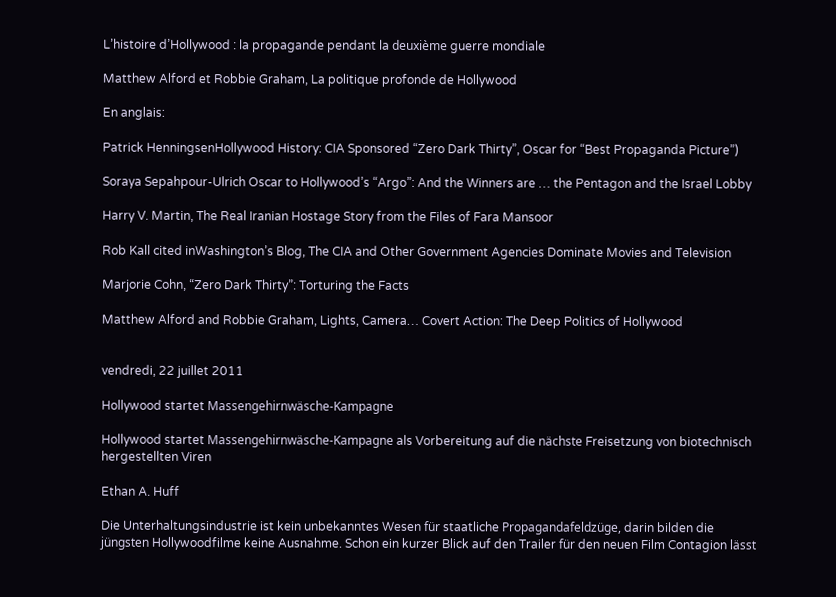L’histoire d’Hollywood : la propagande pendant la deuxième guerre mondiale

Matthew Alford et Robbie Graham, La politique profonde de Hollywood

En anglais:

Patrick HenningsenHollywood History: CIA Sponsored “Zero Dark Thirty”, Oscar for “Best Propaganda Picture”)

Soraya Sepahpour-Ulrich Oscar to Hollywood’s “Argo”: And the Winners are … the Pentagon and the Israel Lobby

Harry V. Martin, The Real Iranian Hostage Story from the Files of Fara Mansoor

Rob Kall cited inWashington’s Blog, The CIA and Other Government Agencies Dominate Movies and Television

Marjorie Cohn, “Zero Dark Thirty”: Torturing the Facts

Matthew Alford and Robbie Graham, Lights, Camera… Covert Action: The Deep Politics of Hollywood


vendredi, 22 juillet 2011

Hollywood startet Massengehirnwäsche-Kampagne

Hollywood startet Massengehirnwäsche-Kampagne als Vorbereitung auf die nächste Freisetzung von biotechnisch hergestellten Viren

Ethan A. Huff

Die Unterhaltungsindustrie ist kein unbekanntes Wesen für staatliche Propagandafeldzüge, darin bilden die jüngsten Hollywoodfilme keine Ausnahme. Schon ein kurzer Blick auf den Trailer für den neuen Film Contagion lässt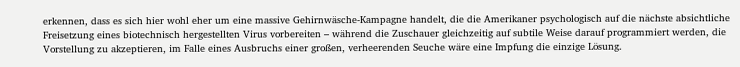erkennen, dass es sich hier wohl eher um eine massive Gehirnwäsche-Kampagne handelt, die die Amerikaner psychologisch auf die nächste absichtliche Freisetzung eines biotechnisch hergestellten Virus vorbereiten – während die Zuschauer gleichzeitig auf subtile Weise darauf programmiert werden, die Vorstellung zu akzeptieren, im Falle eines Ausbruchs einer großen, verheerenden Seuche wäre eine Impfung die einzige Lösung.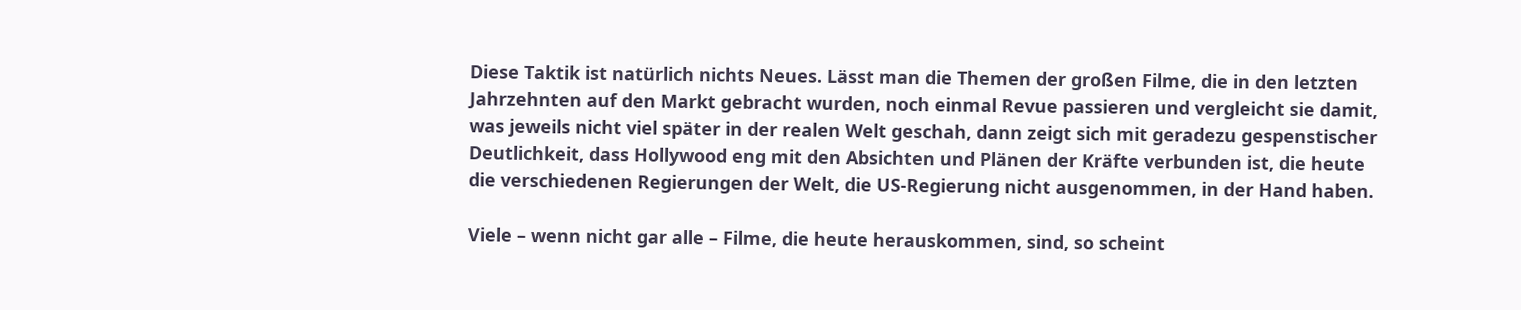Diese Taktik ist natürlich nichts Neues. Lässt man die Themen der großen Filme, die in den letzten Jahrzehnten auf den Markt gebracht wurden, noch einmal Revue passieren und vergleicht sie damit, was jeweils nicht viel später in der realen Welt geschah, dann zeigt sich mit geradezu gespenstischer Deutlichkeit, dass Hollywood eng mit den Absichten und Plänen der Kräfte verbunden ist, die heute die verschiedenen Regierungen der Welt, die US-Regierung nicht ausgenommen, in der Hand haben.

Viele – wenn nicht gar alle – Filme, die heute herauskommen, sind, so scheint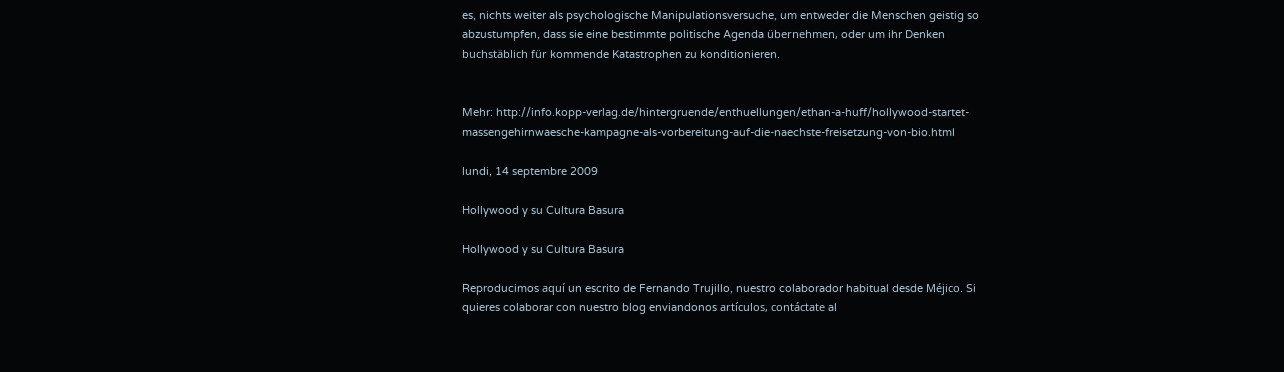es, nichts weiter als psychologische Manipulationsversuche, um entweder die Menschen geistig so abzustumpfen, dass sie eine bestimmte politische Agenda übernehmen, oder um ihr Denken buchstäblich für kommende Katastrophen zu konditionieren.


Mehr: http://info.kopp-verlag.de/hintergruende/enthuellungen/ethan-a-huff/hollywood-startet-massengehirnwaesche-kampagne-als-vorbereitung-auf-die-naechste-freisetzung-von-bio.html

lundi, 14 septembre 2009

Hollywood y su Cultura Basura

Hollywood y su Cultura Basura

Reproducimos aquí un escrito de Fernando Trujillo, nuestro colaborador habitual desde Méjico. Si quieres colaborar con nuestro blog enviandonos artículos, contáctate al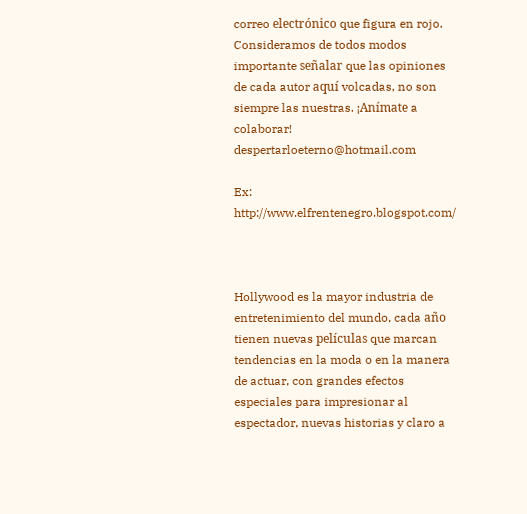correo electrónico que figura en rojo. Consideramos de todos modos importante señalar que las opiniones de cada autor aquí volcadas, no son siempre las nuestras. ¡Anímate a colaborar! despertarloeterno@hotmail.com

Ex: http://www.elfrentenegro.blogspot.com/



Hollywood es la mayor industria de entretenimiento del mundo, cada año tienen nuevas películas que marcan tendencias en la moda o en la manera de actuar, con grandes efectos especiales para impresionar al espectador, nuevas historias y claro a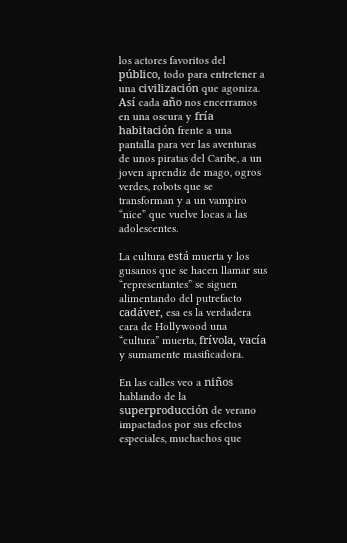los actores favoritos del público, todo para entretener a una civilización que agoniza.
Así cada año nos encerramos en una oscura y fría habitación frente a una pantalla para ver las aventuras de unos piratas del Caribe, a un joven aprendiz de mago, ogros verdes, robots que se transforman y a un vampiro “nice” que vuelve locas a las adolescentes.

La cultura está muerta y los gusanos que se hacen llamar sus “representantes” se siguen alimentando del putrefacto cadáver, esa es la verdadera cara de Hollywood una “cultura” muerta, frívola, vacía y sumamente masificadora.

En las calles veo a niños hablando de la superproducción de verano impactados por sus efectos especiales, muchachos que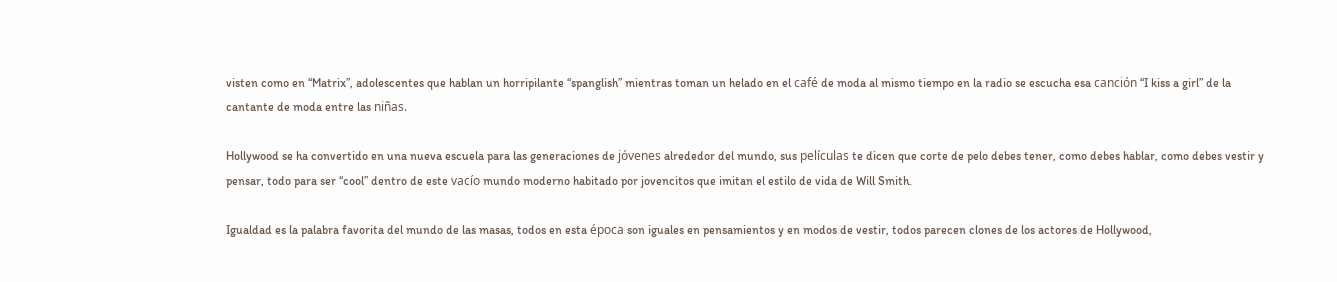visten como en “Matrix”, adolescentes que hablan un horripilante “spanglish” mientras toman un helado en el café de moda al mismo tiempo en la radio se escucha esa canción “I kiss a girl” de la cantante de moda entre las niñas.

Hollywood se ha convertido en una nueva escuela para las generaciones de jóvenes alrededor del mundo, sus películas te dicen que corte de pelo debes tener, como debes hablar, como debes vestir y pensar, todo para ser “cool” dentro de este vacío mundo moderno habitado por jovencitos que imitan el estilo de vida de Will Smith.

Igualdad es la palabra favorita del mundo de las masas, todos en esta época son iguales en pensamientos y en modos de vestir, todos parecen clones de los actores de Hollywood,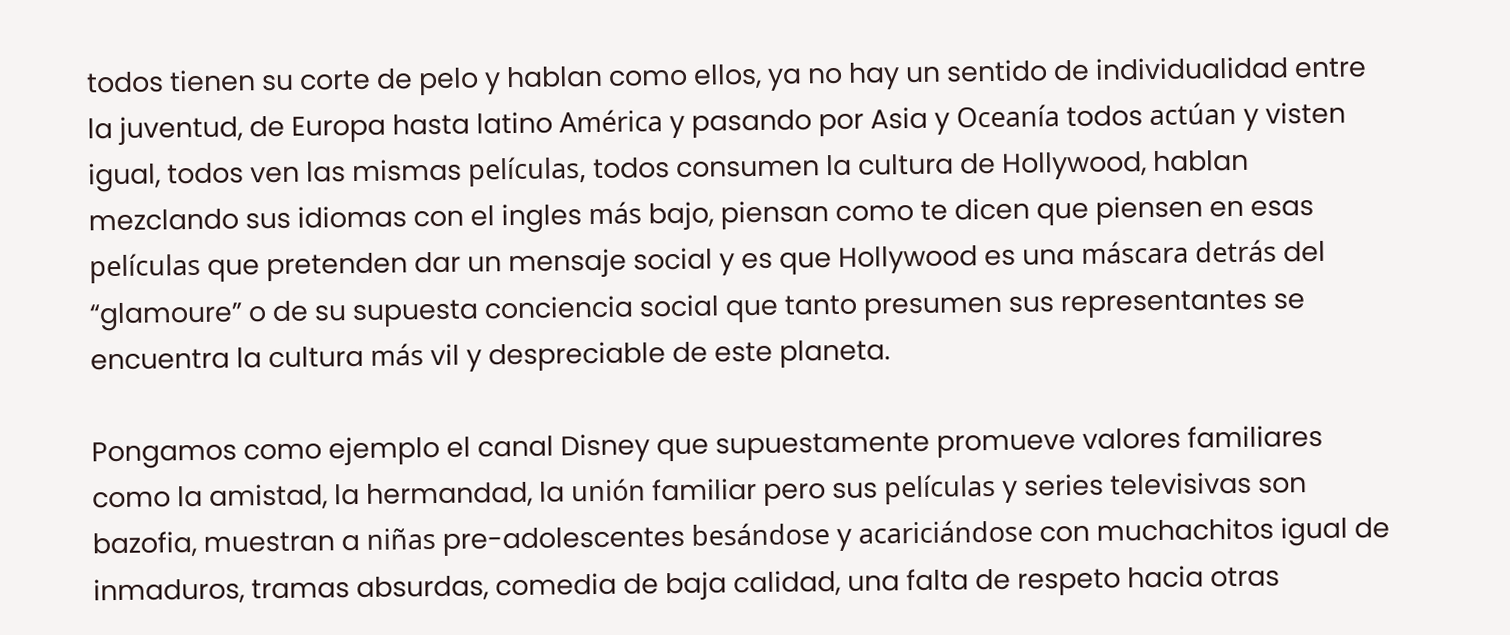todos tienen su corte de pelo y hablan como ellos, ya no hay un sentido de individualidad entre la juventud, de Europa hasta latino América y pasando por Asia y Oceanía todos actúan y visten igual, todos ven las mismas películas, todos consumen la cultura de Hollywood, hablan mezclando sus idiomas con el ingles más bajo, piensan como te dicen que piensen en esas películas que pretenden dar un mensaje social y es que Hollywood es una máscara detrás del “glamoure” o de su supuesta conciencia social que tanto presumen sus representantes se encuentra la cultura más vil y despreciable de este planeta.

Pongamos como ejemplo el canal Disney que supuestamente promueve valores familiares como la amistad, la hermandad, la unión familiar pero sus películas y series televisivas son bazofia, muestran a niñas pre-adolescentes besándose y acariciándose con muchachitos igual de inmaduros, tramas absurdas, comedia de baja calidad, una falta de respeto hacia otras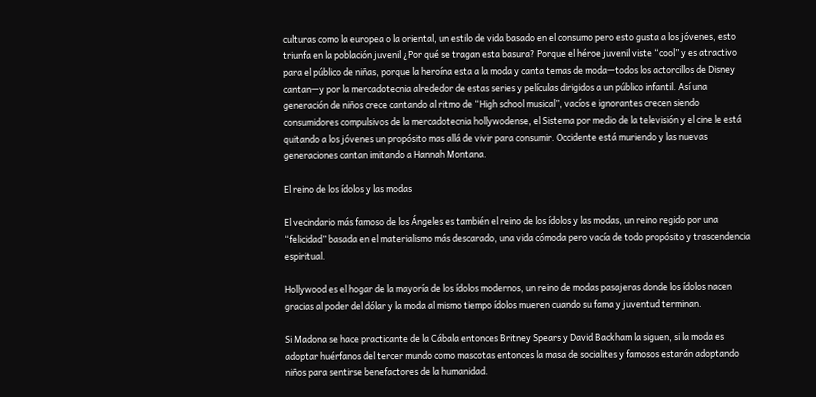culturas como la europea o la oriental, un estilo de vida basado en el consumo pero esto gusta a los jóvenes, esto triunfa en la población juvenil ¿Por qué se tragan esta basura? Porque el héroe juvenil viste “cool” y es atractivo para el público de niñas, porque la heroína esta a la moda y canta temas de moda—todos los actorcillos de Disney cantan—y por la mercadotecnia alrededor de estas series y películas dirigidos a un público infantil. Así una generación de niños crece cantando al ritmo de “High school musical”, vacíos e ignorantes crecen siendo consumidores compulsivos de la mercadotecnia hollywodense, el Sistema por medio de la televisión y el cine le está quitando a los jóvenes un propósito mas allá de vivir para consumir. Occidente está muriendo y las nuevas generaciones cantan imitando a Hannah Montana.

El reino de los ídolos y las modas

El vecindario más famoso de los Ángeles es también el reino de los ídolos y las modas, un reino regido por una “felicidad” basada en el materialismo más descarado, una vida cómoda pero vacía de todo propósito y trascendencia espiritual.

Hollywood es el hogar de la mayoría de los ídolos modernos, un reino de modas pasajeras donde los ídolos nacen gracias al poder del dólar y la moda al mismo tiempo ídolos mueren cuando su fama y juventud terminan.

Si Madona se hace practicante de la Cábala entonces Britney Spears y David Backham la siguen, si la moda es adoptar huérfanos del tercer mundo como mascotas entonces la masa de socialites y famosos estarán adoptando niños para sentirse benefactores de la humanidad.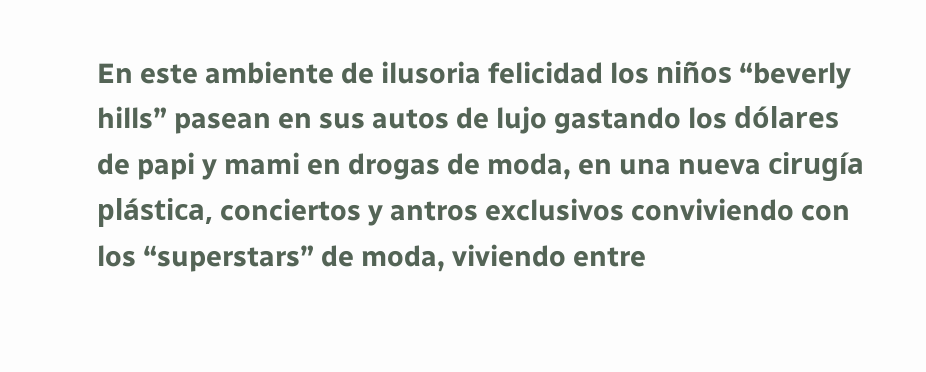En este ambiente de ilusoria felicidad los niños “beverly hills” pasean en sus autos de lujo gastando los dólares de papi y mami en drogas de moda, en una nueva cirugía plástica, conciertos y antros exclusivos conviviendo con los “superstars” de moda, viviendo entre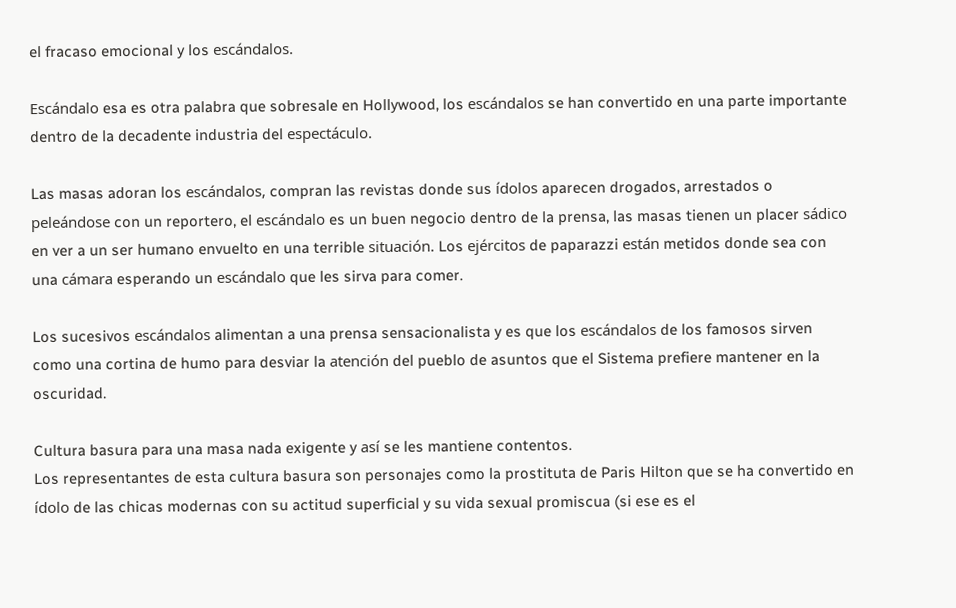el fracaso emocional y los escándalos.

Escándalo esa es otra palabra que sobresale en Hollywood, los escándalos se han convertido en una parte importante dentro de la decadente industria del espectáculo.

Las masas adoran los escándalos, compran las revistas donde sus ídolos aparecen drogados, arrestados o peleándose con un reportero, el escándalo es un buen negocio dentro de la prensa, las masas tienen un placer sádico en ver a un ser humano envuelto en una terrible situación. Los ejércitos de paparazzi están metidos donde sea con una cámara esperando un escándalo que les sirva para comer.

Los sucesivos escándalos alimentan a una prensa sensacionalista y es que los escándalos de los famosos sirven como una cortina de humo para desviar la atención del pueblo de asuntos que el Sistema prefiere mantener en la oscuridad.

Cultura basura para una masa nada exigente y así se les mantiene contentos.
Los representantes de esta cultura basura son personajes como la prostituta de Paris Hilton que se ha convertido en ídolo de las chicas modernas con su actitud superficial y su vida sexual promiscua (si ese es el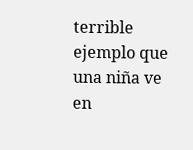terrible ejemplo que una niña ve en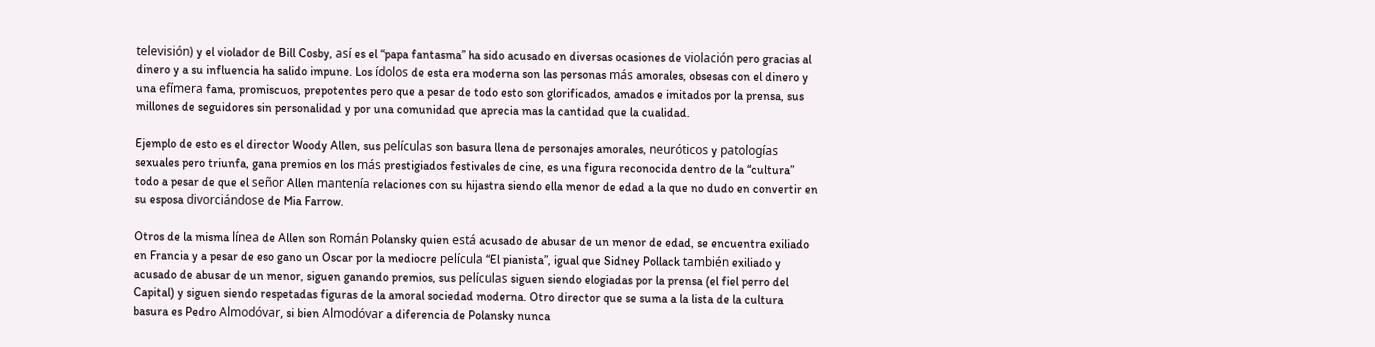televisión) y el violador de Bill Cosby, así es el “papa fantasma” ha sido acusado en diversas ocasiones de violación pero gracias al dinero y a su influencia ha salido impune. Los ídolos de esta era moderna son las personas más amorales, obsesas con el dinero y una efímera fama, promiscuos, prepotentes pero que a pesar de todo esto son glorificados, amados e imitados por la prensa, sus millones de seguidores sin personalidad y por una comunidad que aprecia mas la cantidad que la cualidad.

Ejemplo de esto es el director Woody Allen, sus películas son basura llena de personajes amorales, neuróticos y patologías sexuales pero triunfa, gana premios en los más prestigiados festivales de cine, es una figura reconocida dentro de la “cultura” todo a pesar de que el señor Allen mantenía relaciones con su hijastra siendo ella menor de edad a la que no dudo en convertir en su esposa divorciándose de Mia Farrow.

Otros de la misma línea de Allen son Román Polansky quien está acusado de abusar de un menor de edad, se encuentra exiliado en Francia y a pesar de eso gano un Oscar por la mediocre película “El pianista”, igual que Sidney Pollack también exiliado y acusado de abusar de un menor, siguen ganando premios, sus películas siguen siendo elogiadas por la prensa (el fiel perro del Capital) y siguen siendo respetadas figuras de la amoral sociedad moderna. Otro director que se suma a la lista de la cultura basura es Pedro Almodóvar, si bien Almodóvar a diferencia de Polansky nunca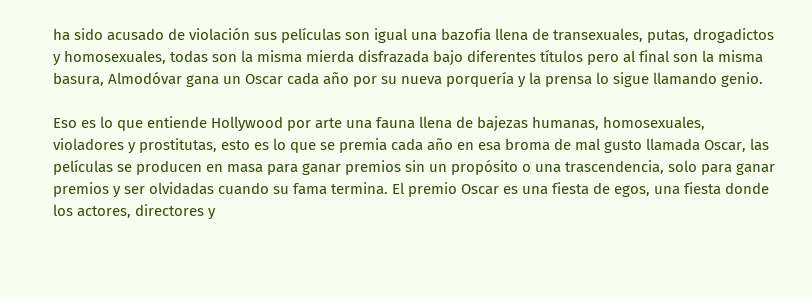ha sido acusado de violación sus películas son igual una bazofia llena de transexuales, putas, drogadictos y homosexuales, todas son la misma mierda disfrazada bajo diferentes títulos pero al final son la misma basura, Almodóvar gana un Oscar cada año por su nueva porquería y la prensa lo sigue llamando genio.

Eso es lo que entiende Hollywood por arte una fauna llena de bajezas humanas, homosexuales, violadores y prostitutas, esto es lo que se premia cada año en esa broma de mal gusto llamada Oscar, las películas se producen en masa para ganar premios sin un propósito o una trascendencia, solo para ganar premios y ser olvidadas cuando su fama termina. El premio Oscar es una fiesta de egos, una fiesta donde los actores, directores y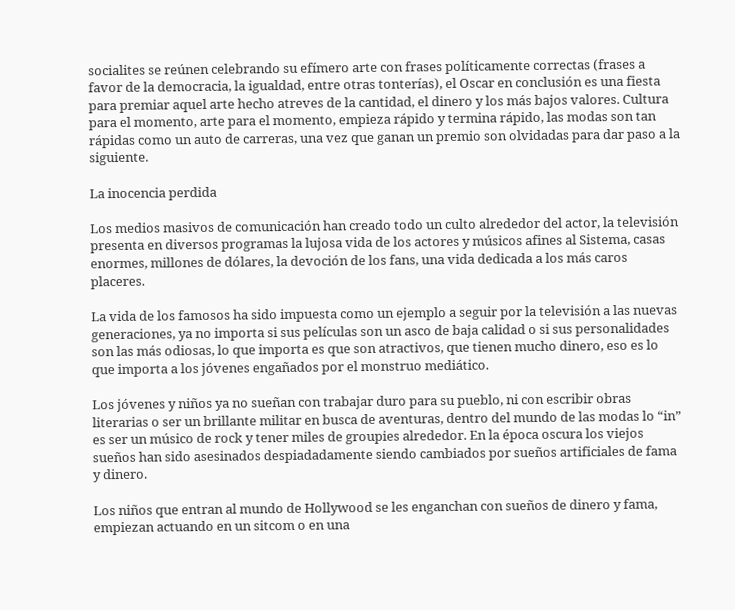socialites se reúnen celebrando su efímero arte con frases políticamente correctas (frases a favor de la democracia, la igualdad, entre otras tonterías), el Oscar en conclusión es una fiesta para premiar aquel arte hecho atreves de la cantidad, el dinero y los más bajos valores. Cultura para el momento, arte para el momento, empieza rápido y termina rápido, las modas son tan rápidas como un auto de carreras, una vez que ganan un premio son olvidadas para dar paso a la siguiente.

La inocencia perdida

Los medios masivos de comunicación han creado todo un culto alrededor del actor, la televisión presenta en diversos programas la lujosa vida de los actores y músicos afines al Sistema, casas enormes, millones de dólares, la devoción de los fans, una vida dedicada a los más caros placeres.

La vida de los famosos ha sido impuesta como un ejemplo a seguir por la televisión a las nuevas generaciones, ya no importa si sus películas son un asco de baja calidad o si sus personalidades son las más odiosas, lo que importa es que son atractivos, que tienen mucho dinero, eso es lo que importa a los jóvenes engañados por el monstruo mediático.

Los jóvenes y niños ya no sueñan con trabajar duro para su pueblo, ni con escribir obras literarias o ser un brillante militar en busca de aventuras, dentro del mundo de las modas lo “in” es ser un músico de rock y tener miles de groupies alrededor. En la época oscura los viejos sueños han sido asesinados despiadadamente siendo cambiados por sueños artificiales de fama y dinero.

Los niños que entran al mundo de Hollywood se les enganchan con sueños de dinero y fama, empiezan actuando en un sitcom o en una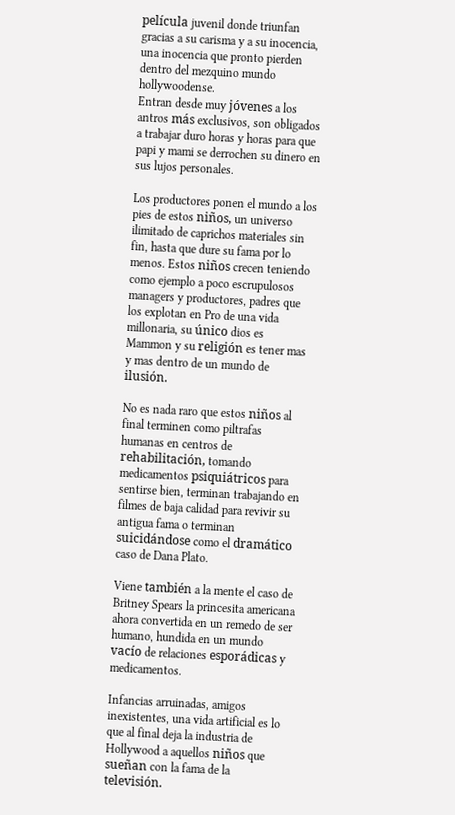película juvenil donde triunfan gracias a su carisma y a su inocencia, una inocencia que pronto pierden dentro del mezquino mundo hollywoodense.
Entran desde muy jóvenes a los antros más exclusivos, son obligados a trabajar duro horas y horas para que papi y mami se derrochen su dinero en sus lujos personales.

Los productores ponen el mundo a los pies de estos niños, un universo ilimitado de caprichos materiales sin fin, hasta que dure su fama por lo menos. Estos niños crecen teniendo como ejemplo a poco escrupulosos managers y productores, padres que los explotan en Pro de una vida millonaria, su único dios es Mammon y su religión es tener mas y mas dentro de un mundo de ilusión.

No es nada raro que estos niños al final terminen como piltrafas humanas en centros de rehabilitación, tomando medicamentos psiquiátricos para sentirse bien, terminan trabajando en filmes de baja calidad para revivir su antigua fama o terminan suicidándose como el dramático caso de Dana Plato.

Viene también a la mente el caso de Britney Spears la princesita americana ahora convertida en un remedo de ser humano, hundida en un mundo vacío de relaciones esporádicas y medicamentos.

Infancias arruinadas, amigos inexistentes, una vida artificial es lo que al final deja la industria de Hollywood a aquellos niños que sueñan con la fama de la televisión.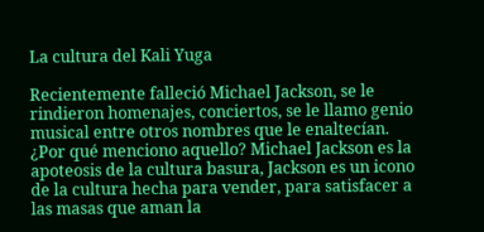La cultura del Kali Yuga

Recientemente falleció Michael Jackson, se le rindieron homenajes, conciertos, se le llamo genio musical entre otros nombres que le enaltecían. ¿Por qué menciono aquello? Michael Jackson es la apoteosis de la cultura basura, Jackson es un icono de la cultura hecha para vender, para satisfacer a las masas que aman la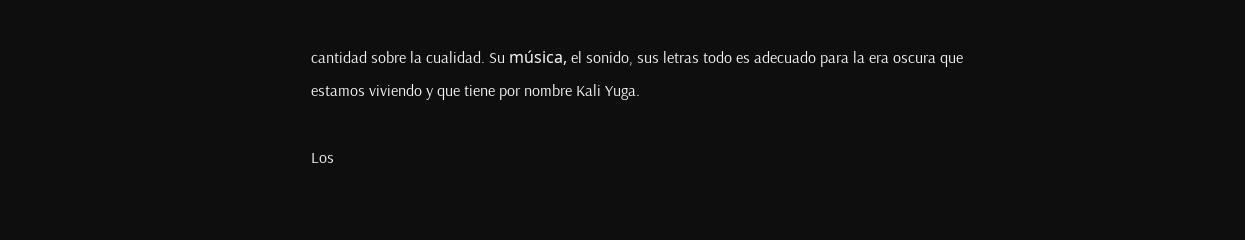cantidad sobre la cualidad. Su música, el sonido, sus letras todo es adecuado para la era oscura que estamos viviendo y que tiene por nombre Kali Yuga.

Los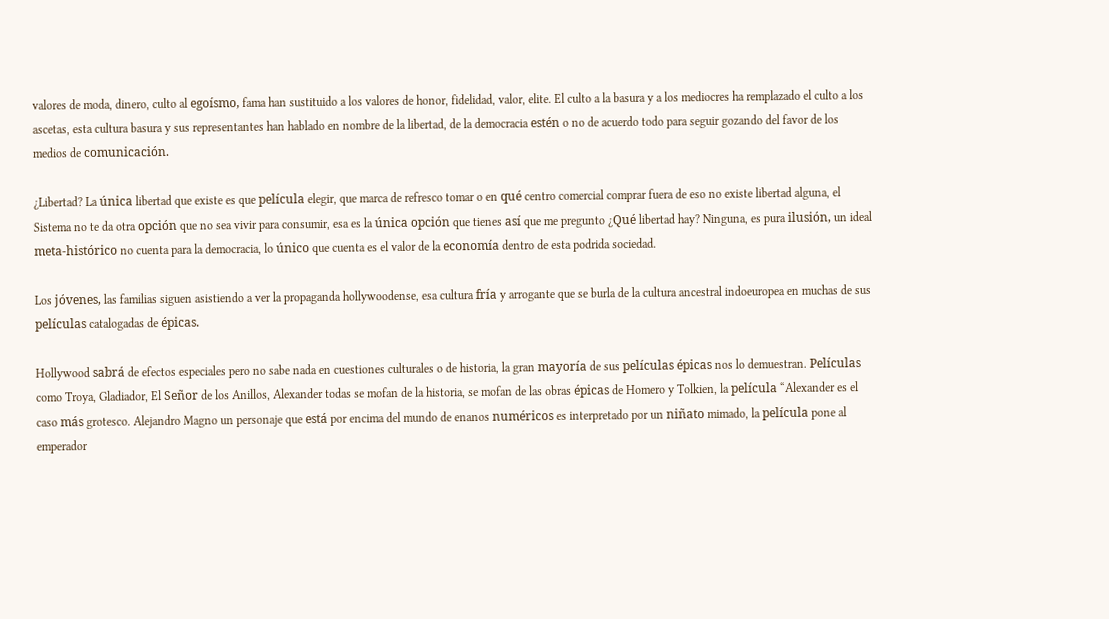valores de moda, dinero, culto al egoísmo, fama han sustituido a los valores de honor, fidelidad, valor, elite. El culto a la basura y a los mediocres ha remplazado el culto a los ascetas, esta cultura basura y sus representantes han hablado en nombre de la libertad, de la democracia estén o no de acuerdo todo para seguir gozando del favor de los medios de comunicación.

¿Libertad? La única libertad que existe es que película elegir, que marca de refresco tomar o en qué centro comercial comprar fuera de eso no existe libertad alguna, el Sistema no te da otra opción que no sea vivir para consumir, esa es la única opción que tienes así que me pregunto ¿Qué libertad hay? Ninguna, es pura ilusión, un ideal meta-histórico no cuenta para la democracia, lo único que cuenta es el valor de la economía dentro de esta podrida sociedad.

Los jóvenes, las familias siguen asistiendo a ver la propaganda hollywoodense, esa cultura fría y arrogante que se burla de la cultura ancestral indoeuropea en muchas de sus películas catalogadas de épicas.

Hollywood sabrá de efectos especiales pero no sabe nada en cuestiones culturales o de historia, la gran mayoría de sus películas épicas nos lo demuestran. Películas como Troya, Gladiador, El Señor de los Anillos, Alexander todas se mofan de la historia, se mofan de las obras épicas de Homero y Tolkien, la película “Alexander es el caso más grotesco. Alejandro Magno un personaje que está por encima del mundo de enanos numéricos es interpretado por un niñato mimado, la película pone al emperador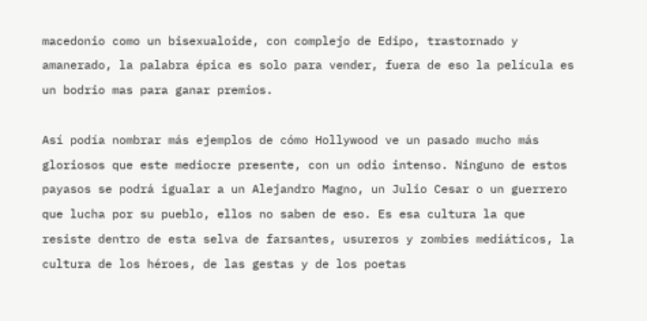macedonio como un bisexualoide, con complejo de Edipo, trastornado y amanerado, la palabra épica es solo para vender, fuera de eso la película es un bodrio mas para ganar premios.

Así podía nombrar más ejemplos de cómo Hollywood ve un pasado mucho más gloriosos que este mediocre presente, con un odio intenso. Ninguno de estos payasos se podrá igualar a un Alejandro Magno, un Julio Cesar o un guerrero que lucha por su pueblo, ellos no saben de eso. Es esa cultura la que resiste dentro de esta selva de farsantes, usureros y zombies mediáticos, la cultura de los héroes, de las gestas y de los poetas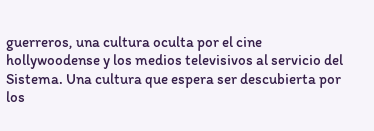guerreros, una cultura oculta por el cine hollywoodense y los medios televisivos al servicio del Sistema. Una cultura que espera ser descubierta por los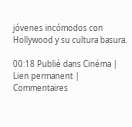jóvenes incómodos con Hollywood y su cultura basura.

00:18 Publié dans Cinéma | Lien permanent | Commentaires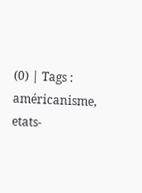(0) | Tags : américanisme, etats-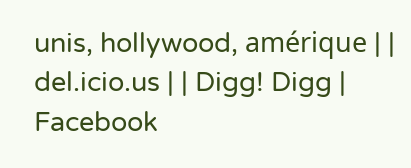unis, hollywood, amérique | |  del.icio.us | | Digg! Digg |  Facebook